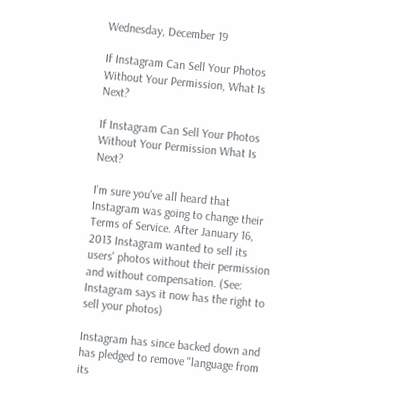Wednesday, December 19

If Instagram Can Sell Your Photos Without Your Permission, What Is Next?

If Instagram Can Sell Your Photos Without Your Permission What Is Next?

I'm sure you've all heard that Instagram was going to change their Terms of Service. After January 16, 2013 Instagram wanted to sell its users' photos without their permission and without compensation. (See: Instagram says it now has the right to sell your photos)

Instagram has since backed down and has pledged to remove "language from its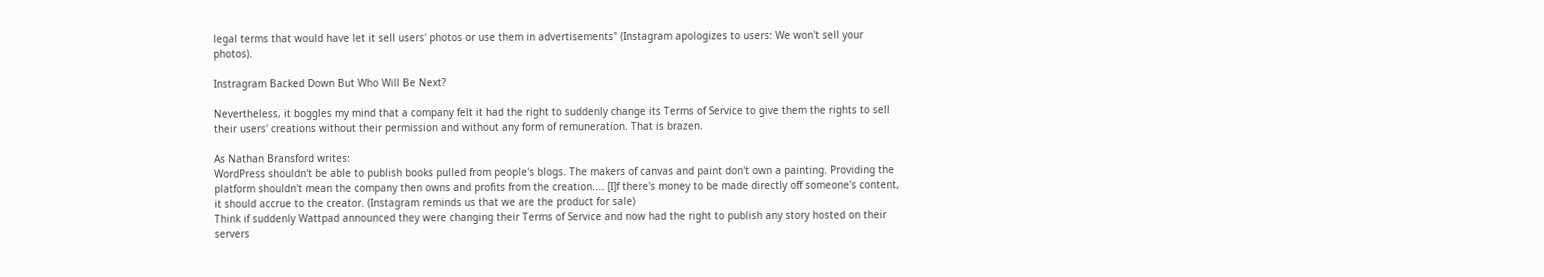legal terms that would have let it sell users' photos or use them in advertisements" (Instagram apologizes to users: We won't sell your photos).

Instragram Backed Down But Who Will Be Next?

Nevertheless, it boggles my mind that a company felt it had the right to suddenly change its Terms of Service to give them the rights to sell their users' creations without their permission and without any form of remuneration. That is brazen.

As Nathan Bransford writes:
WordPress shouldn't be able to publish books pulled from people's blogs. The makers of canvas and paint don't own a painting. Providing the platform shouldn't mean the company then owns and profits from the creation.... [I]f there's money to be made directly off someone's content, it should accrue to the creator. (Instagram reminds us that we are the product for sale)
Think if suddenly Wattpad announced they were changing their Terms of Service and now had the right to publish any story hosted on their servers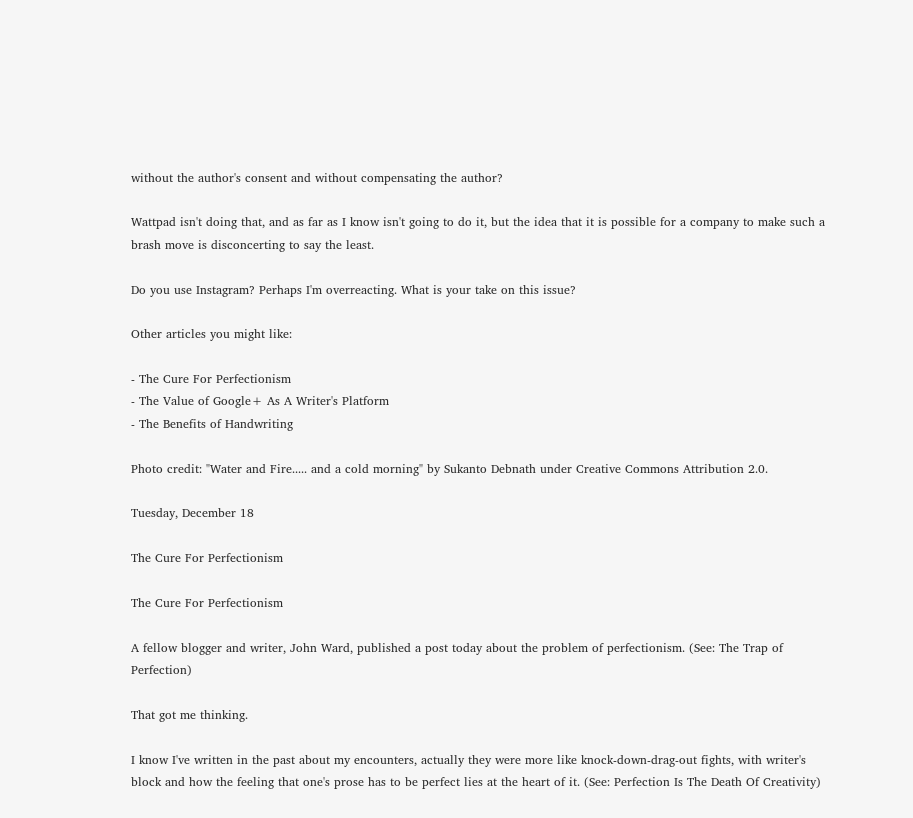without the author's consent and without compensating the author?

Wattpad isn't doing that, and as far as I know isn't going to do it, but the idea that it is possible for a company to make such a brash move is disconcerting to say the least.

Do you use Instagram? Perhaps I'm overreacting. What is your take on this issue?

Other articles you might like:

- The Cure For Perfectionism
- The Value of Google+ As A Writer's Platform
- The Benefits of Handwriting

Photo credit: "Water and Fire..... and a cold morning" by Sukanto Debnath under Creative Commons Attribution 2.0.

Tuesday, December 18

The Cure For Perfectionism

The Cure For Perfectionism

A fellow blogger and writer, John Ward, published a post today about the problem of perfectionism. (See: The Trap of Perfection)

That got me thinking.

I know I've written in the past about my encounters, actually they were more like knock-down-drag-out fights, with writer's block and how the feeling that one's prose has to be perfect lies at the heart of it. (See: Perfection Is The Death Of Creativity)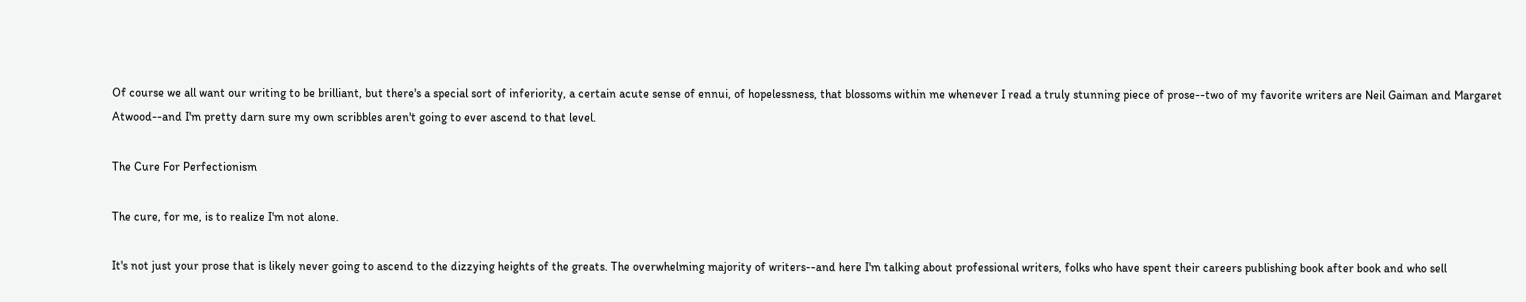Of course we all want our writing to be brilliant, but there's a special sort of inferiority, a certain acute sense of ennui, of hopelessness, that blossoms within me whenever I read a truly stunning piece of prose--two of my favorite writers are Neil Gaiman and Margaret Atwood--and I'm pretty darn sure my own scribbles aren't going to ever ascend to that level.

The Cure For Perfectionism

The cure, for me, is to realize I'm not alone.

It's not just your prose that is likely never going to ascend to the dizzying heights of the greats. The overwhelming majority of writers--and here I'm talking about professional writers, folks who have spent their careers publishing book after book and who sell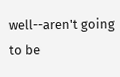well--aren't going to be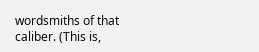wordsmiths of that caliber. (This is,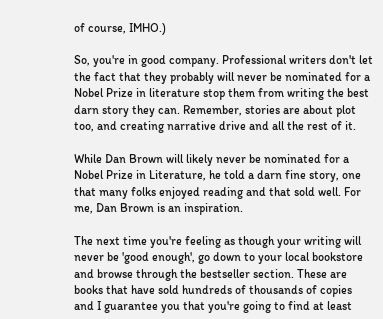of course, IMHO.)

So, you're in good company. Professional writers don't let the fact that they probably will never be nominated for a Nobel Prize in literature stop them from writing the best darn story they can. Remember, stories are about plot too, and creating narrative drive and all the rest of it.

While Dan Brown will likely never be nominated for a Nobel Prize in Literature, he told a darn fine story, one that many folks enjoyed reading and that sold well. For me, Dan Brown is an inspiration.

The next time you're feeling as though your writing will never be 'good enough', go down to your local bookstore and browse through the bestseller section. These are books that have sold hundreds of thousands of copies and I guarantee you that you're going to find at least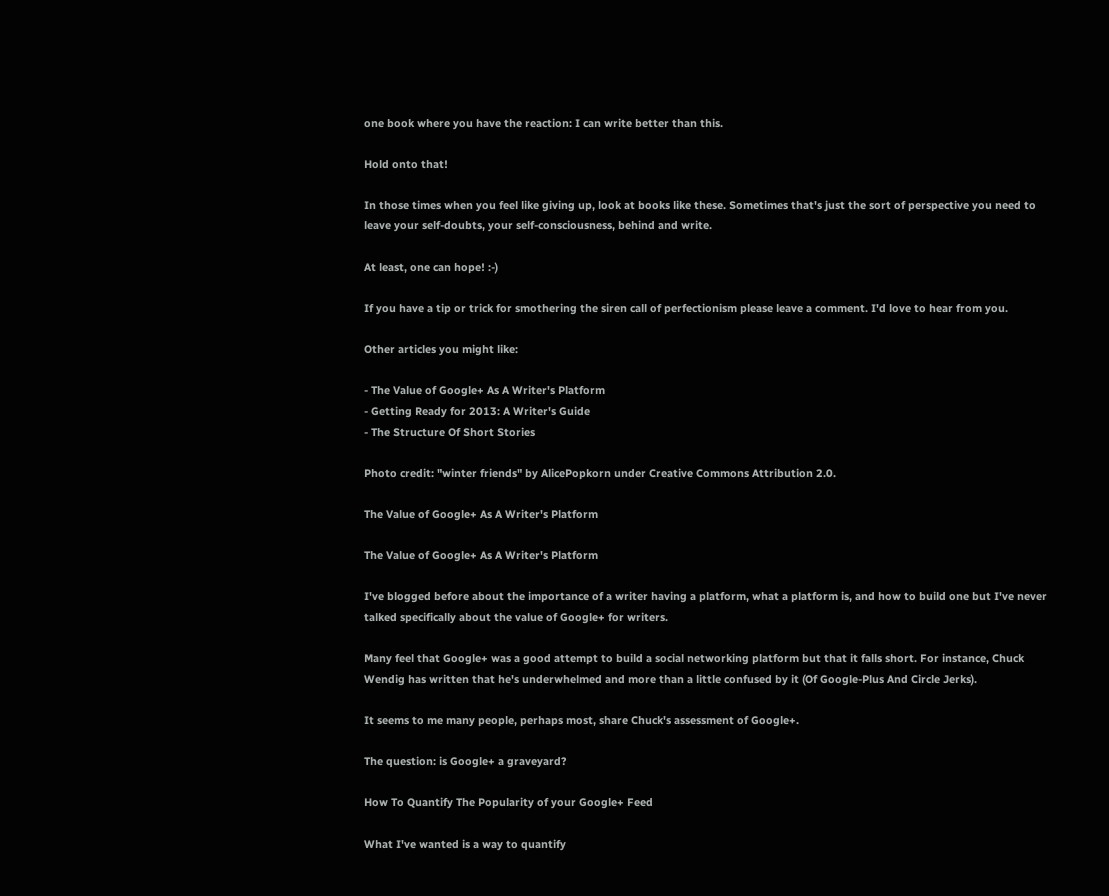one book where you have the reaction: I can write better than this.

Hold onto that!

In those times when you feel like giving up, look at books like these. Sometimes that's just the sort of perspective you need to leave your self-doubts, your self-consciousness, behind and write.

At least, one can hope! :-)

If you have a tip or trick for smothering the siren call of perfectionism please leave a comment. I'd love to hear from you.

Other articles you might like:

- The Value of Google+ As A Writer's Platform
- Getting Ready for 2013: A Writer's Guide
- The Structure Of Short Stories

Photo credit: "winter friends" by AlicePopkorn under Creative Commons Attribution 2.0.

The Value of Google+ As A Writer's Platform

The Value of Google+ As A Writer's Platform

I've blogged before about the importance of a writer having a platform, what a platform is, and how to build one but I've never talked specifically about the value of Google+ for writers.

Many feel that Google+ was a good attempt to build a social networking platform but that it falls short. For instance, Chuck Wendig has written that he's underwhelmed and more than a little confused by it (Of Google-Plus And Circle Jerks).

It seems to me many people, perhaps most, share Chuck's assessment of Google+.

The question: is Google+ a graveyard?

How To Quantify The Popularity of your Google+ Feed

What I've wanted is a way to quantify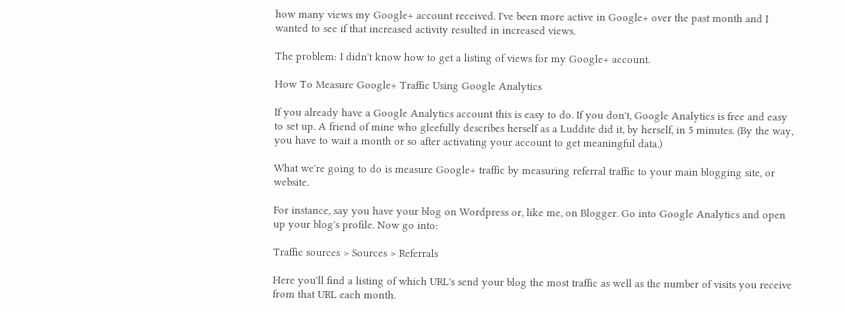how many views my Google+ account received. I've been more active in Google+ over the past month and I wanted to see if that increased activity resulted in increased views.

The problem: I didn't know how to get a listing of views for my Google+ account.

How To Measure Google+ Traffic Using Google Analytics

If you already have a Google Analytics account this is easy to do. If you don't, Google Analytics is free and easy to set up. A friend of mine who gleefully describes herself as a Luddite did it, by herself, in 5 minutes. (By the way, you have to wait a month or so after activating your account to get meaningful data.)

What we're going to do is measure Google+ traffic by measuring referral traffic to your main blogging site, or website.

For instance, say you have your blog on Wordpress or, like me, on Blogger. Go into Google Analytics and open up your blog's profile. Now go into:

Traffic sources > Sources > Referrals

Here you'll find a listing of which URL's send your blog the most traffic as well as the number of visits you receive from that URL each month.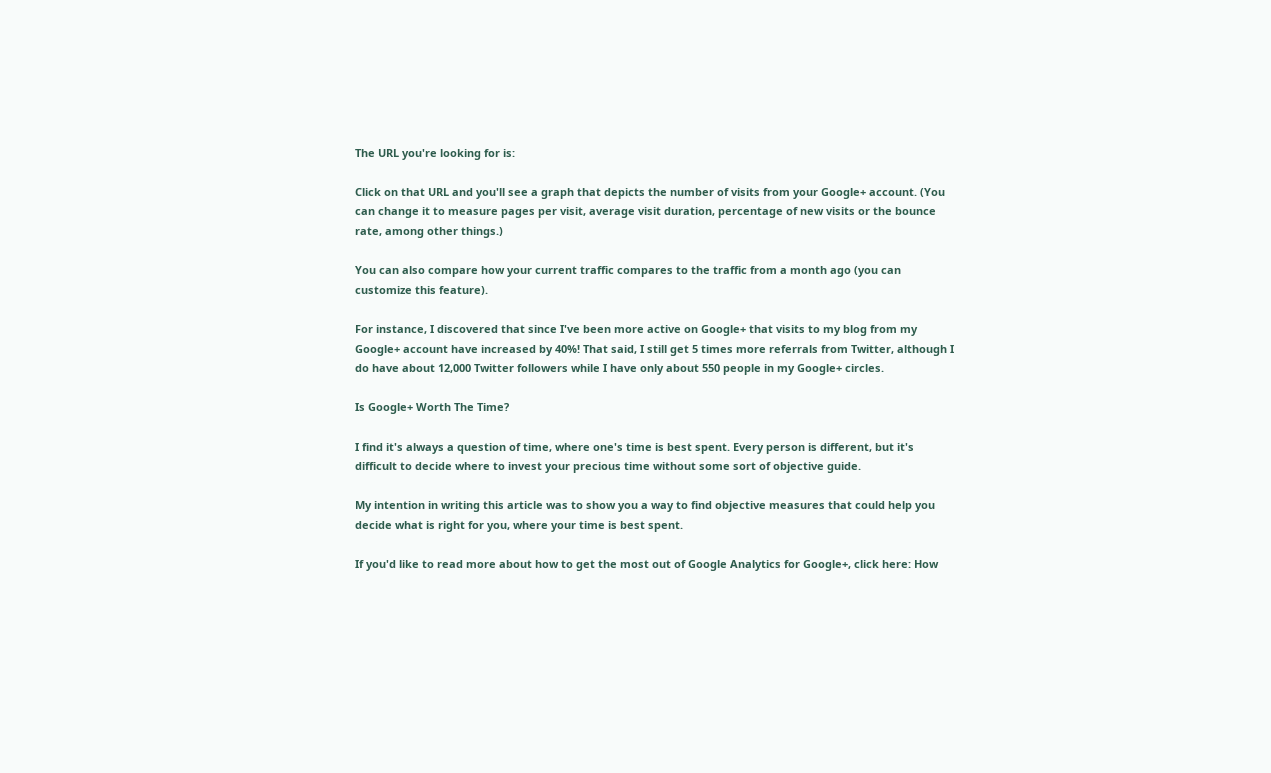The URL you're looking for is:

Click on that URL and you'll see a graph that depicts the number of visits from your Google+ account. (You can change it to measure pages per visit, average visit duration, percentage of new visits or the bounce rate, among other things.)

You can also compare how your current traffic compares to the traffic from a month ago (you can customize this feature).

For instance, I discovered that since I've been more active on Google+ that visits to my blog from my Google+ account have increased by 40%! That said, I still get 5 times more referrals from Twitter, although I do have about 12,000 Twitter followers while I have only about 550 people in my Google+ circles.

Is Google+ Worth The Time?

I find it's always a question of time, where one's time is best spent. Every person is different, but it's difficult to decide where to invest your precious time without some sort of objective guide.

My intention in writing this article was to show you a way to find objective measures that could help you decide what is right for you, where your time is best spent.

If you'd like to read more about how to get the most out of Google Analytics for Google+, click here: How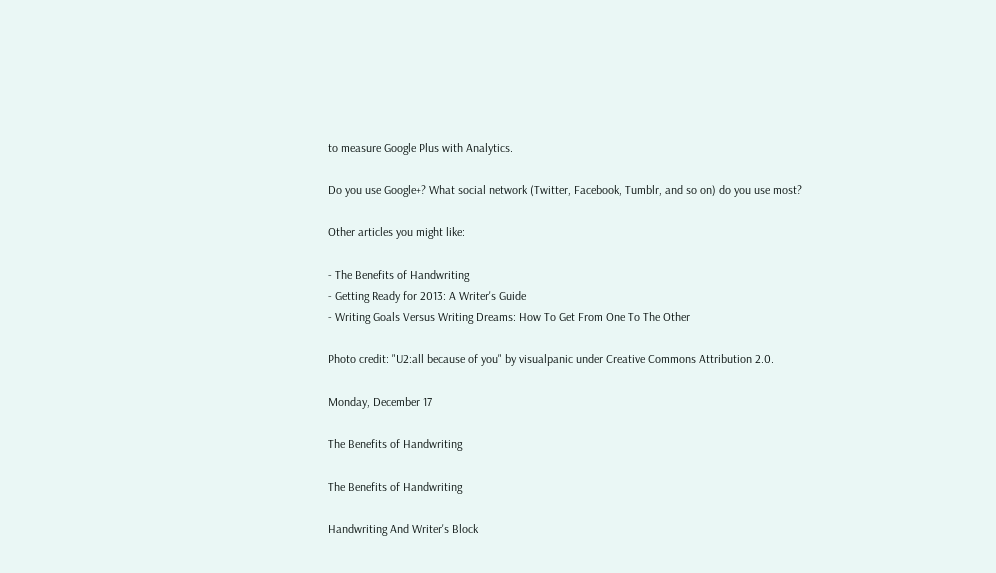to measure Google Plus with Analytics.

Do you use Google+? What social network (Twitter, Facebook, Tumblr, and so on) do you use most?

Other articles you might like:

- The Benefits of Handwriting
- Getting Ready for 2013: A Writer's Guide
- Writing Goals Versus Writing Dreams: How To Get From One To The Other

Photo credit: "U2:all because of you" by visualpanic under Creative Commons Attribution 2.0.

Monday, December 17

The Benefits of Handwriting

The Benefits of Handwriting

Handwriting And Writer's Block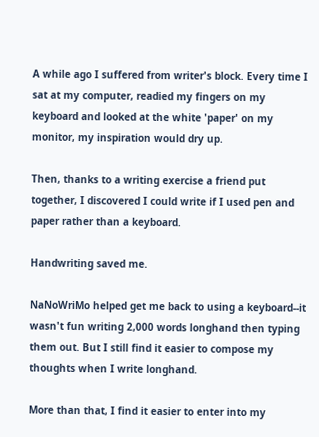A while ago I suffered from writer's block. Every time I sat at my computer, readied my fingers on my keyboard and looked at the white 'paper' on my monitor, my inspiration would dry up.

Then, thanks to a writing exercise a friend put together, I discovered I could write if I used pen and paper rather than a keyboard.

Handwriting saved me.

NaNoWriMo helped get me back to using a keyboard--it wasn't fun writing 2,000 words longhand then typing them out. But I still find it easier to compose my thoughts when I write longhand.

More than that, I find it easier to enter into my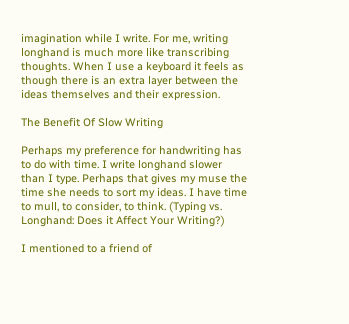imagination while I write. For me, writing longhand is much more like transcribing thoughts. When I use a keyboard it feels as though there is an extra layer between the ideas themselves and their expression.

The Benefit Of Slow Writing

Perhaps my preference for handwriting has to do with time. I write longhand slower than I type. Perhaps that gives my muse the time she needs to sort my ideas. I have time to mull, to consider, to think. (Typing vs. Longhand: Does it Affect Your Writing?)

I mentioned to a friend of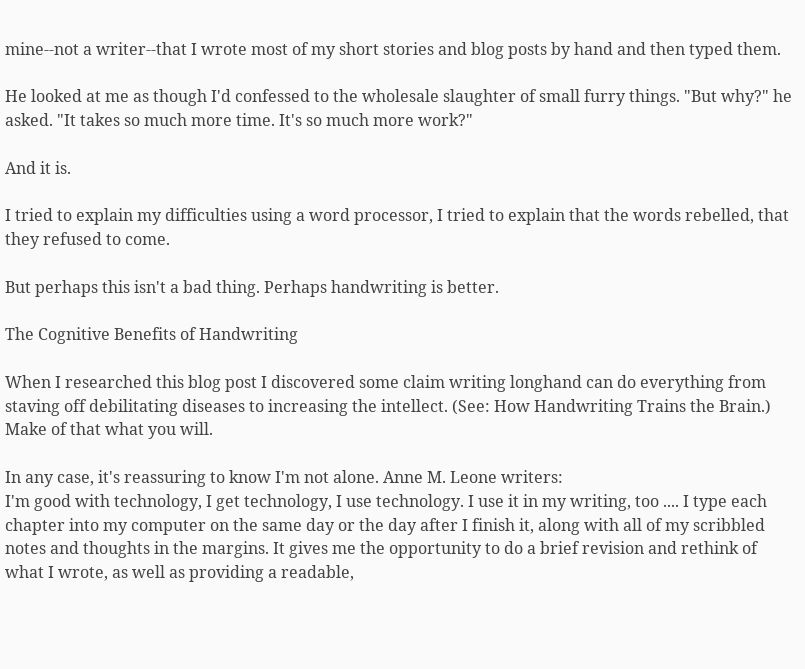mine--not a writer--that I wrote most of my short stories and blog posts by hand and then typed them.

He looked at me as though I'd confessed to the wholesale slaughter of small furry things. "But why?" he asked. "It takes so much more time. It's so much more work?"

And it is.

I tried to explain my difficulties using a word processor, I tried to explain that the words rebelled, that they refused to come.

But perhaps this isn't a bad thing. Perhaps handwriting is better.

The Cognitive Benefits of Handwriting

When I researched this blog post I discovered some claim writing longhand can do everything from staving off debilitating diseases to increasing the intellect. (See: How Handwriting Trains the Brain.) Make of that what you will.

In any case, it's reassuring to know I'm not alone. Anne M. Leone writers:
I'm good with technology, I get technology, I use technology. I use it in my writing, too .... I type each chapter into my computer on the same day or the day after I finish it, along with all of my scribbled notes and thoughts in the margins. It gives me the opportunity to do a brief revision and rethink of what I wrote, as well as providing a readable,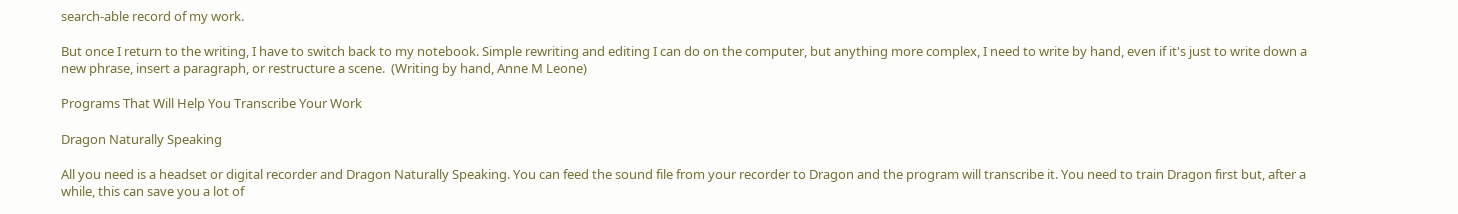search-able record of my work.

But once I return to the writing, I have to switch back to my notebook. Simple rewriting and editing I can do on the computer, but anything more complex, I need to write by hand, even if it's just to write down a new phrase, insert a paragraph, or restructure a scene.  (Writing by hand, Anne M Leone)

Programs That Will Help You Transcribe Your Work

Dragon Naturally Speaking

All you need is a headset or digital recorder and Dragon Naturally Speaking. You can feed the sound file from your recorder to Dragon and the program will transcribe it. You need to train Dragon first but, after a while, this can save you a lot of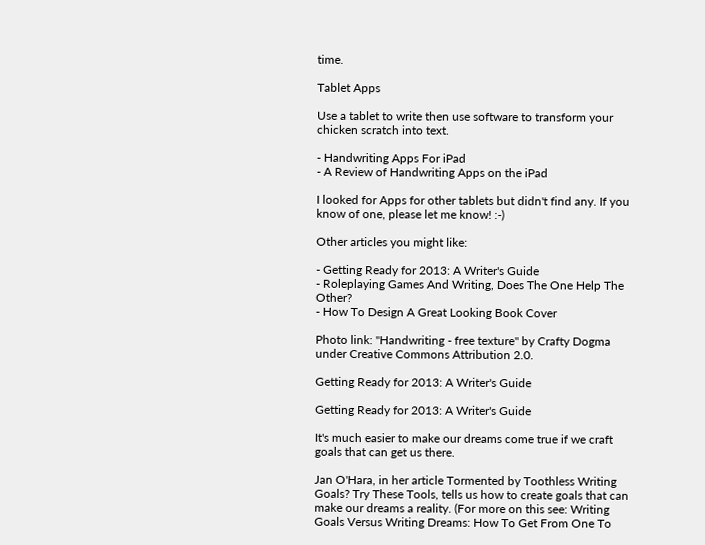time.

Tablet Apps

Use a tablet to write then use software to transform your chicken scratch into text.

- Handwriting Apps For iPad
- A Review of Handwriting Apps on the iPad

I looked for Apps for other tablets but didn't find any. If you know of one, please let me know! :-)

Other articles you might like:

- Getting Ready for 2013: A Writer's Guide
- Roleplaying Games And Writing, Does The One Help The Other?
- How To Design A Great Looking Book Cover

Photo link: "Handwriting - free texture" by Crafty Dogma under Creative Commons Attribution 2.0.

Getting Ready for 2013: A Writer's Guide

Getting Ready for 2013: A Writer's Guide

It's much easier to make our dreams come true if we craft goals that can get us there.

Jan O'Hara, in her article Tormented by Toothless Writing Goals? Try These Tools, tells us how to create goals that can make our dreams a reality. (For more on this see: Writing Goals Versus Writing Dreams: How To Get From One To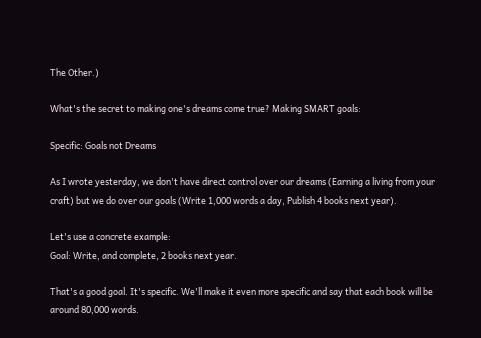The Other.)

What's the secret to making one's dreams come true? Making SMART goals:

Specific: Goals not Dreams

As I wrote yesterday, we don't have direct control over our dreams (Earning a living from your craft) but we do over our goals (Write 1,000 words a day, Publish 4 books next year).

Let's use a concrete example:
Goal: Write, and complete, 2 books next year.

That's a good goal. It's specific. We'll make it even more specific and say that each book will be around 80,000 words.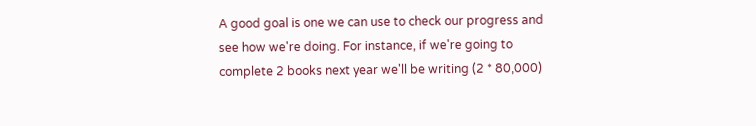A good goal is one we can use to check our progress and see how we're doing. For instance, if we're going to complete 2 books next year we'll be writing (2 * 80,000)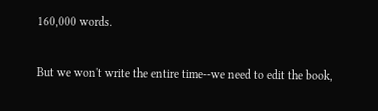160,000 words.

But we won't write the entire time--we need to edit the book,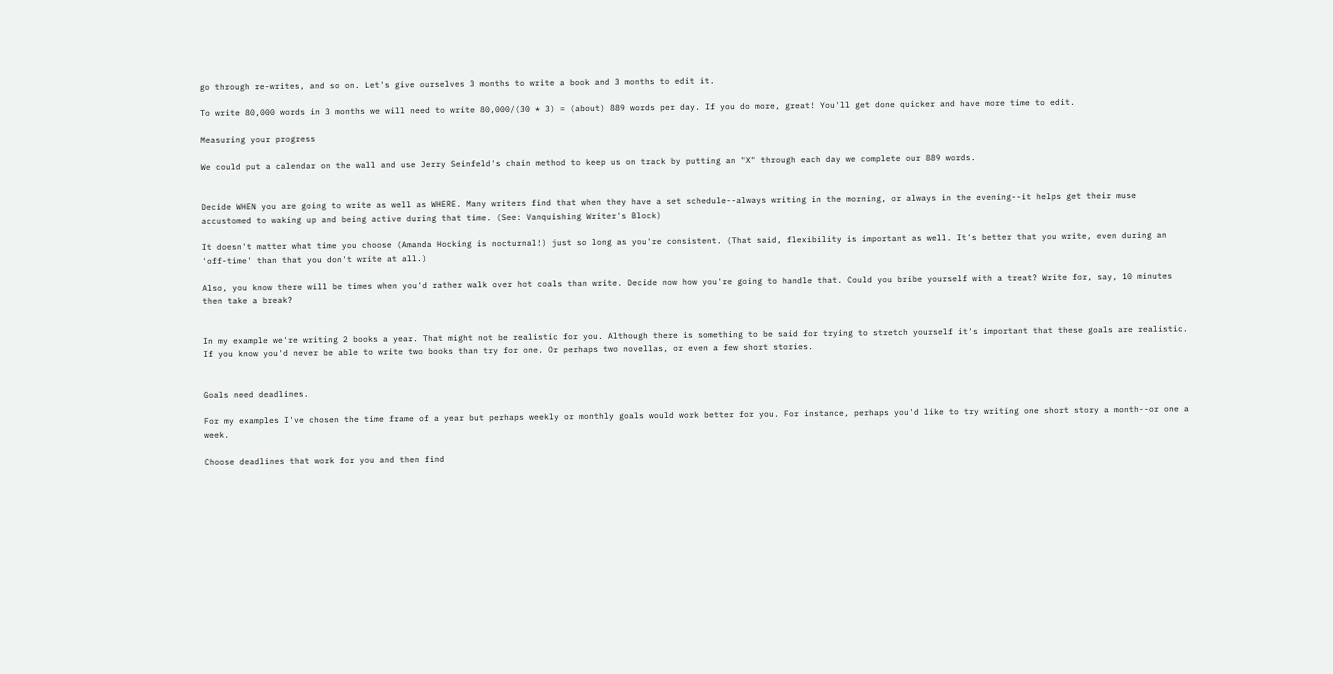go through re-writes, and so on. Let's give ourselves 3 months to write a book and 3 months to edit it.

To write 80,000 words in 3 months we will need to write 80,000/(30 * 3) = (about) 889 words per day. If you do more, great! You'll get done quicker and have more time to edit.

Measuring your progress

We could put a calendar on the wall and use Jerry Seinfeld's chain method to keep us on track by putting an "X" through each day we complete our 889 words.


Decide WHEN you are going to write as well as WHERE. Many writers find that when they have a set schedule--always writing in the morning, or always in the evening--it helps get their muse accustomed to waking up and being active during that time. (See: Vanquishing Writer's Block)

It doesn't matter what time you choose (Amanda Hocking is nocturnal!) just so long as you're consistent. (That said, flexibility is important as well. It's better that you write, even during an 'off-time' than that you don't write at all.)

Also, you know there will be times when you'd rather walk over hot coals than write. Decide now how you're going to handle that. Could you bribe yourself with a treat? Write for, say, 10 minutes then take a break?


In my example we're writing 2 books a year. That might not be realistic for you. Although there is something to be said for trying to stretch yourself it's important that these goals are realistic. If you know you'd never be able to write two books than try for one. Or perhaps two novellas, or even a few short stories.


Goals need deadlines.

For my examples I've chosen the time frame of a year but perhaps weekly or monthly goals would work better for you. For instance, perhaps you'd like to try writing one short story a month--or one a week.

Choose deadlines that work for you and then find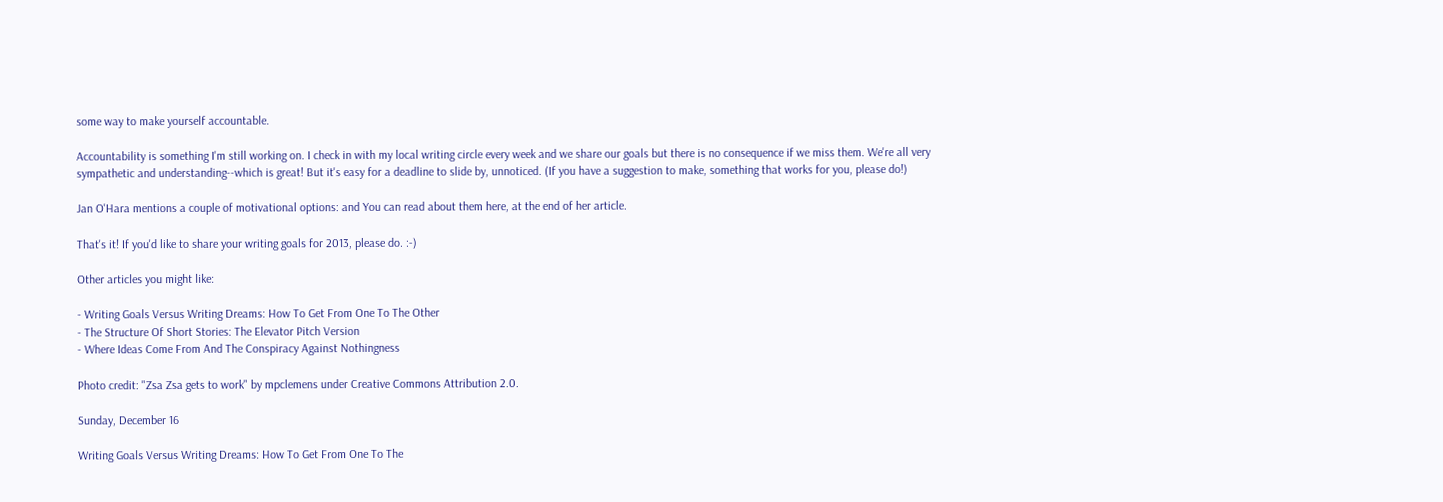some way to make yourself accountable.

Accountability is something I'm still working on. I check in with my local writing circle every week and we share our goals but there is no consequence if we miss them. We're all very sympathetic and understanding--which is great! But it's easy for a deadline to slide by, unnoticed. (If you have a suggestion to make, something that works for you, please do!)

Jan O'Hara mentions a couple of motivational options: and You can read about them here, at the end of her article.

That's it! If you'd like to share your writing goals for 2013, please do. :-)

Other articles you might like:

- Writing Goals Versus Writing Dreams: How To Get From One To The Other
- The Structure Of Short Stories: The Elevator Pitch Version
- Where Ideas Come From And The Conspiracy Against Nothingness

Photo credit: "Zsa Zsa gets to work" by mpclemens under Creative Commons Attribution 2.0.

Sunday, December 16

Writing Goals Versus Writing Dreams: How To Get From One To The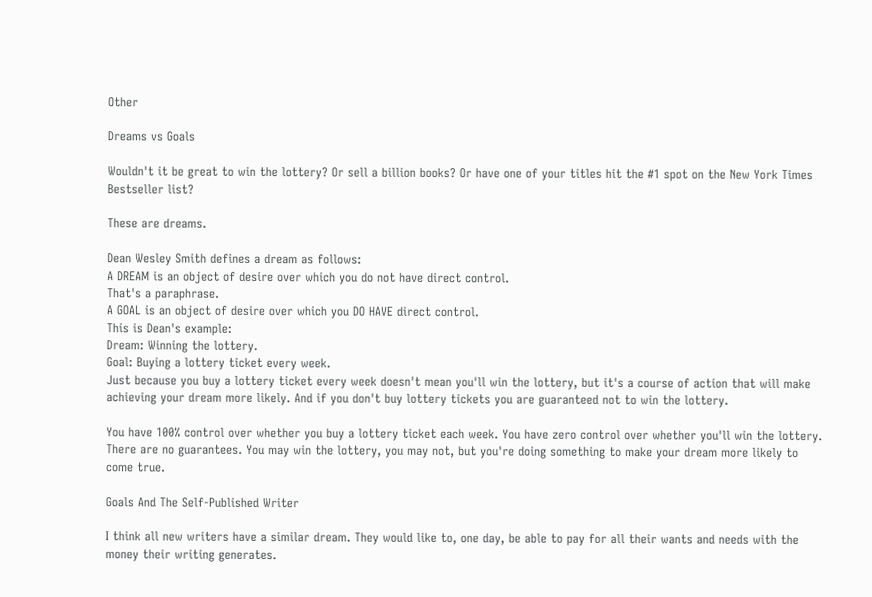Other

Dreams vs Goals

Wouldn't it be great to win the lottery? Or sell a billion books? Or have one of your titles hit the #1 spot on the New York Times Bestseller list?

These are dreams.

Dean Wesley Smith defines a dream as follows:
A DREAM is an object of desire over which you do not have direct control.
That's a paraphrase.
A GOAL is an object of desire over which you DO HAVE direct control.
This is Dean's example:
Dream: Winning the lottery.
Goal: Buying a lottery ticket every week.
Just because you buy a lottery ticket every week doesn't mean you'll win the lottery, but it's a course of action that will make achieving your dream more likely. And if you don't buy lottery tickets you are guaranteed not to win the lottery.

You have 100% control over whether you buy a lottery ticket each week. You have zero control over whether you'll win the lottery. There are no guarantees. You may win the lottery, you may not, but you're doing something to make your dream more likely to come true.

Goals And The Self-Published Writer

I think all new writers have a similar dream. They would like to, one day, be able to pay for all their wants and needs with the money their writing generates.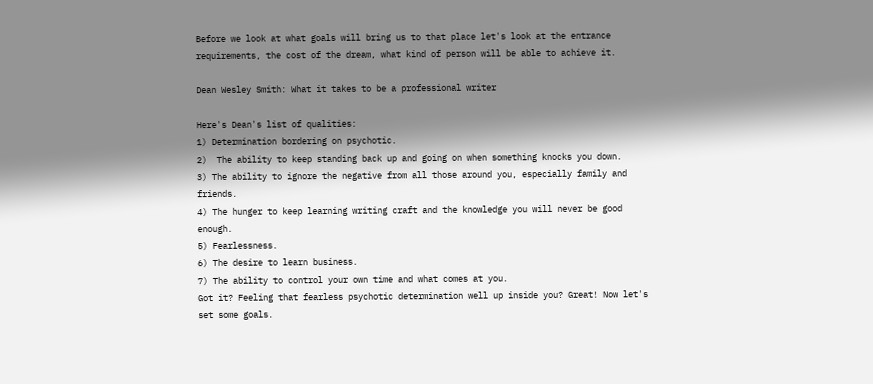Before we look at what goals will bring us to that place let's look at the entrance requirements, the cost of the dream, what kind of person will be able to achieve it.

Dean Wesley Smith: What it takes to be a professional writer

Here's Dean's list of qualities:
1) Determination bordering on psychotic.
2)  The ability to keep standing back up and going on when something knocks you down.
3) The ability to ignore the negative from all those around you, especially family and friends.
4) The hunger to keep learning writing craft and the knowledge you will never be good enough.
5) Fearlessness.
6) The desire to learn business.
7) The ability to control your own time and what comes at you.
Got it? Feeling that fearless psychotic determination well up inside you? Great! Now let's set some goals.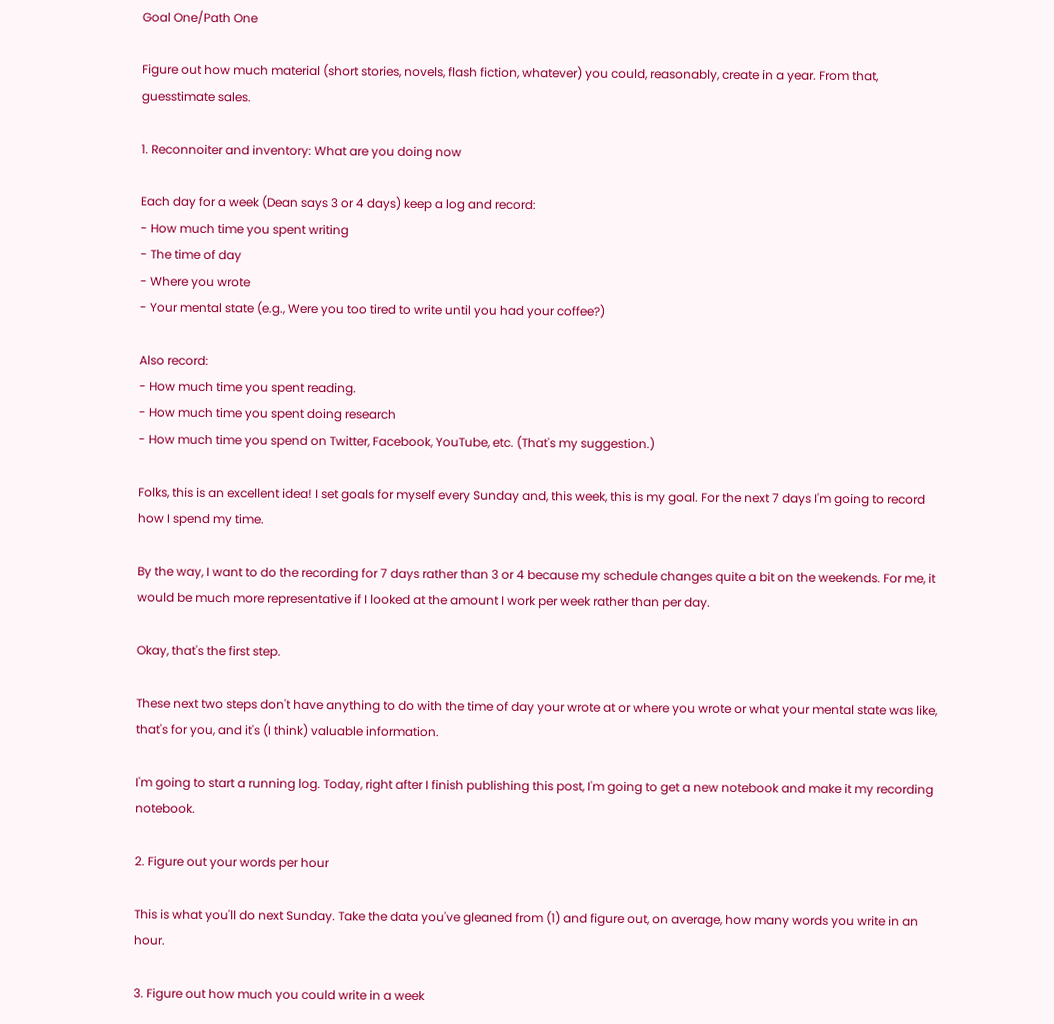Goal One/Path One

Figure out how much material (short stories, novels, flash fiction, whatever) you could, reasonably, create in a year. From that, guesstimate sales.

1. Reconnoiter and inventory: What are you doing now

Each day for a week (Dean says 3 or 4 days) keep a log and record:
- How much time you spent writing
- The time of day
- Where you wrote
- Your mental state (e.g., Were you too tired to write until you had your coffee?)

Also record:
- How much time you spent reading.
- How much time you spent doing research
- How much time you spend on Twitter, Facebook, YouTube, etc. (That's my suggestion.)

Folks, this is an excellent idea! I set goals for myself every Sunday and, this week, this is my goal. For the next 7 days I'm going to record how I spend my time.

By the way, I want to do the recording for 7 days rather than 3 or 4 because my schedule changes quite a bit on the weekends. For me, it would be much more representative if I looked at the amount I work per week rather than per day.

Okay, that's the first step.

These next two steps don't have anything to do with the time of day your wrote at or where you wrote or what your mental state was like, that's for you, and it's (I think) valuable information.

I'm going to start a running log. Today, right after I finish publishing this post, I'm going to get a new notebook and make it my recording notebook.

2. Figure out your words per hour

This is what you'll do next Sunday. Take the data you've gleaned from (1) and figure out, on average, how many words you write in an hour.

3. Figure out how much you could write in a week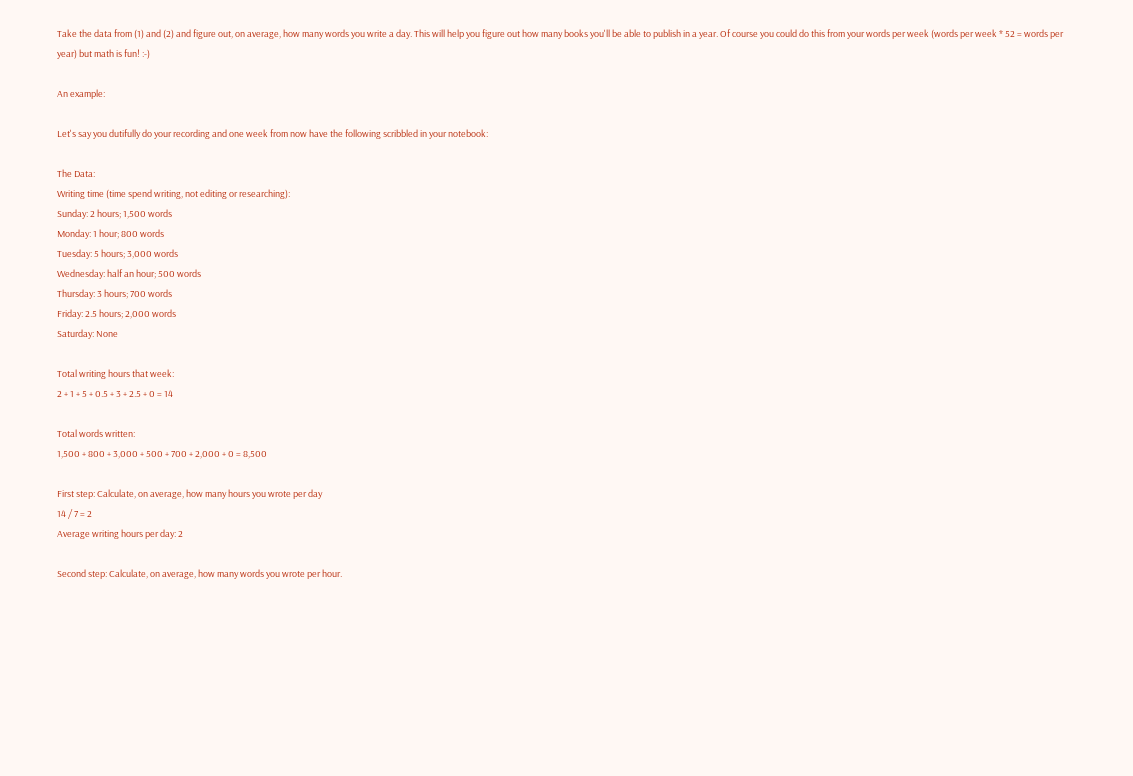Take the data from (1) and (2) and figure out, on average, how many words you write a day. This will help you figure out how many books you'll be able to publish in a year. Of course you could do this from your words per week (words per week * 52 = words per year) but math is fun! :-)

An example:

Let's say you dutifully do your recording and one week from now have the following scribbled in your notebook:

The Data:
Writing time (time spend writing, not editing or researching):
Sunday: 2 hours; 1,500 words
Monday: 1 hour; 800 words
Tuesday: 5 hours; 3,000 words
Wednesday: half an hour; 500 words
Thursday: 3 hours; 700 words
Friday: 2.5 hours; 2,000 words
Saturday: None

Total writing hours that week:
2 + 1 + 5 + 0.5 + 3 + 2.5 + 0 = 14

Total words written:
1,500 + 800 + 3,000 + 500 + 700 + 2,000 + 0 = 8,500

First step: Calculate, on average, how many hours you wrote per day
14 / 7 = 2
Average writing hours per day: 2

Second step: Calculate, on average, how many words you wrote per hour.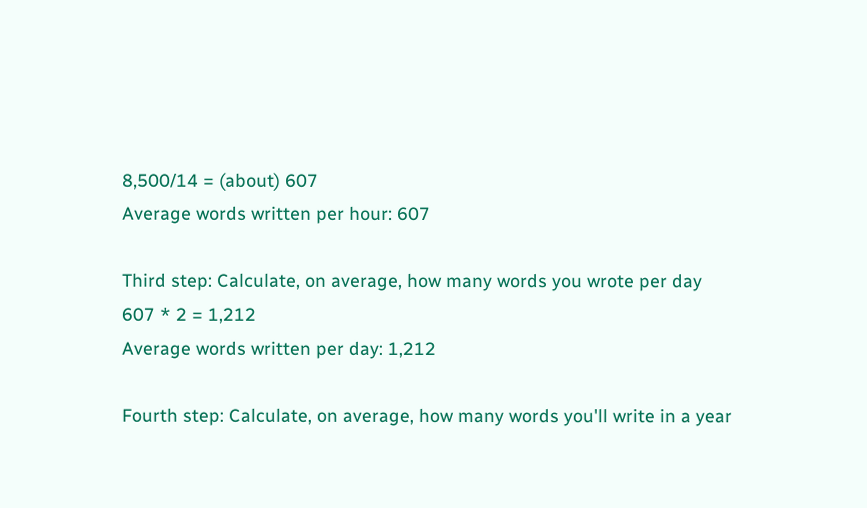8,500/14 = (about) 607
Average words written per hour: 607

Third step: Calculate, on average, how many words you wrote per day
607 * 2 = 1,212
Average words written per day: 1,212

Fourth step: Calculate, on average, how many words you'll write in a year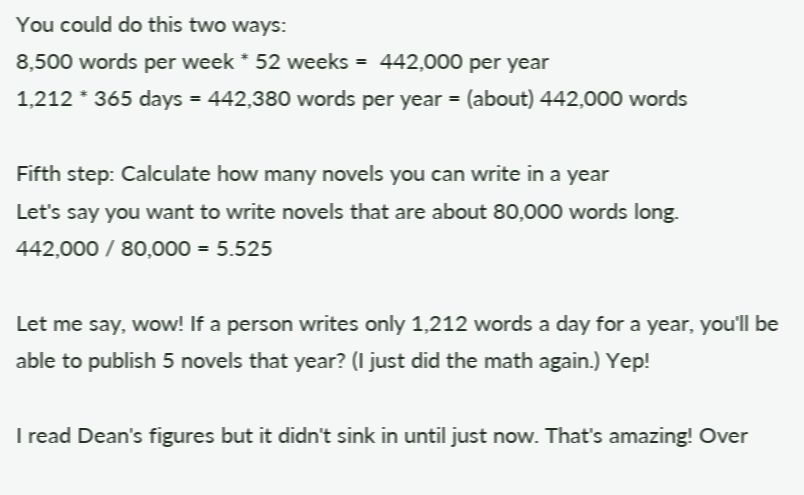You could do this two ways:
8,500 words per week * 52 weeks =  442,000 per year
1,212 * 365 days = 442,380 words per year = (about) 442,000 words

Fifth step: Calculate how many novels you can write in a year
Let's say you want to write novels that are about 80,000 words long.
442,000 / 80,000 = 5.525

Let me say, wow! If a person writes only 1,212 words a day for a year, you'll be able to publish 5 novels that year? (I just did the math again.) Yep!

I read Dean's figures but it didn't sink in until just now. That's amazing! Over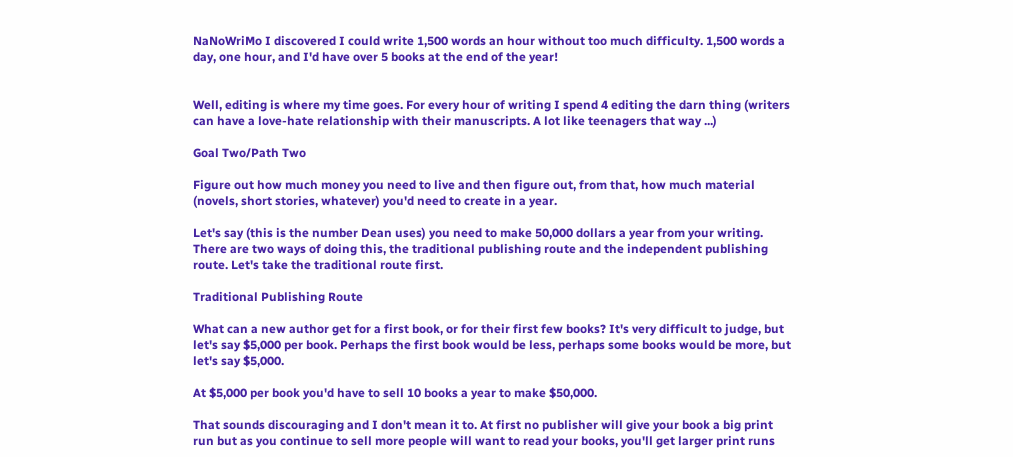NaNoWriMo I discovered I could write 1,500 words an hour without too much difficulty. 1,500 words a day, one hour, and I'd have over 5 books at the end of the year!


Well, editing is where my time goes. For every hour of writing I spend 4 editing the darn thing (writers can have a love-hate relationship with their manuscripts. A lot like teenagers that way ...)

Goal Two/Path Two

Figure out how much money you need to live and then figure out, from that, how much material (novels, short stories, whatever) you'd need to create in a year.

Let's say (this is the number Dean uses) you need to make 50,000 dollars a year from your writing. There are two ways of doing this, the traditional publishing route and the independent publishing route. Let's take the traditional route first.

Traditional Publishing Route

What can a new author get for a first book, or for their first few books? It's very difficult to judge, but let's say $5,000 per book. Perhaps the first book would be less, perhaps some books would be more, but let's say $5,000.

At $5,000 per book you'd have to sell 10 books a year to make $50,000.

That sounds discouraging and I don't mean it to. At first no publisher will give your book a big print run but as you continue to sell more people will want to read your books, you'll get larger print runs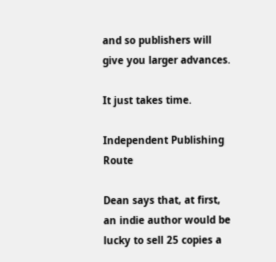and so publishers will give you larger advances.

It just takes time.

Independent Publishing Route

Dean says that, at first, an indie author would be lucky to sell 25 copies a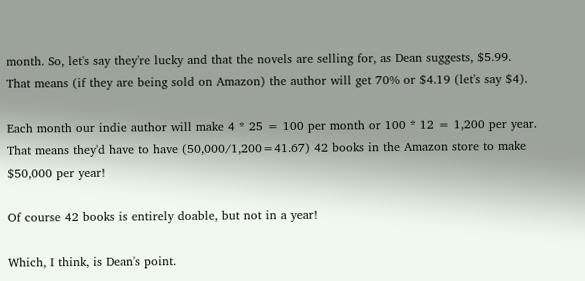month. So, let's say they're lucky and that the novels are selling for, as Dean suggests, $5.99. That means (if they are being sold on Amazon) the author will get 70% or $4.19 (let's say $4).

Each month our indie author will make 4 * 25 = 100 per month or 100 * 12 = 1,200 per year. That means they'd have to have (50,000/1,200=41.67) 42 books in the Amazon store to make $50,000 per year!

Of course 42 books is entirely doable, but not in a year!

Which, I think, is Dean's point.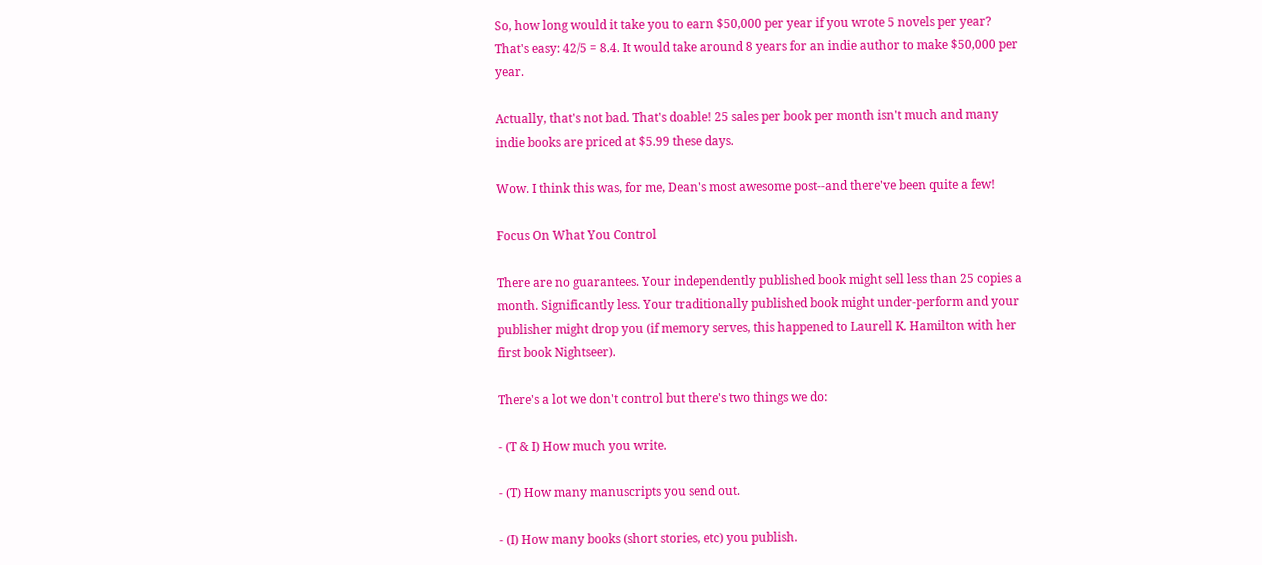So, how long would it take you to earn $50,000 per year if you wrote 5 novels per year? That's easy: 42/5 = 8.4. It would take around 8 years for an indie author to make $50,000 per year.

Actually, that's not bad. That's doable! 25 sales per book per month isn't much and many indie books are priced at $5.99 these days.

Wow. I think this was, for me, Dean's most awesome post--and there've been quite a few!

Focus On What You Control

There are no guarantees. Your independently published book might sell less than 25 copies a month. Significantly less. Your traditionally published book might under-perform and your publisher might drop you (if memory serves, this happened to Laurell K. Hamilton with her first book Nightseer).

There's a lot we don't control but there's two things we do:

- (T & I) How much you write.

- (T) How many manuscripts you send out.

- (I) How many books (short stories, etc) you publish.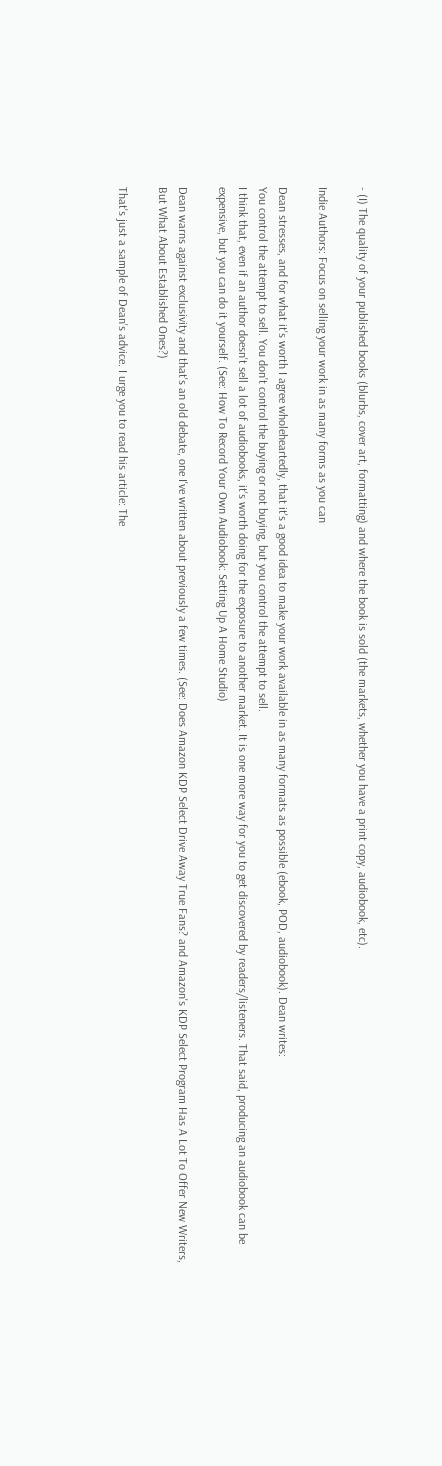- (I) The quality of your published books (blurbs, cover art, formatting) and where the book is sold (the markets, whether you have a print copy, audiobook, etc).

Indie Authors: Focus on selling your work in as many forms as you can

Dean stresses, and for what it's worth I agree wholeheartedly, that it's a good idea to make your work available in as many formats as possible (ebook, POD, audiobook). Dean writes:
You control the attempt to sell. You don’t control the buying or not buying, but you control the attempt to sell.
I think that, even if an author doesn't sell a lot of audiobooks, it's worth doing for the exposure to another market. It is one more way for you to get discovered by readers/listeners. That said, producing an audiobook can be expensive, but you can do it yourself. (See: How To Record Your Own Audiobook: Setting Up A Home Studio)

Dean warns against exclusivity and that's an old debate, one I've written about previously a few times. (See: Does Amazon KDP Select Drive Away True Fans? and Amazon's KDP Select Program Has A Lot To Offer New Writers, But What About Established Ones?)

That's just a sample of Dean's advice. I urge you to read his article: The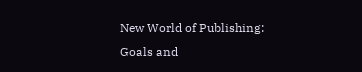New World of Publishing: Goals and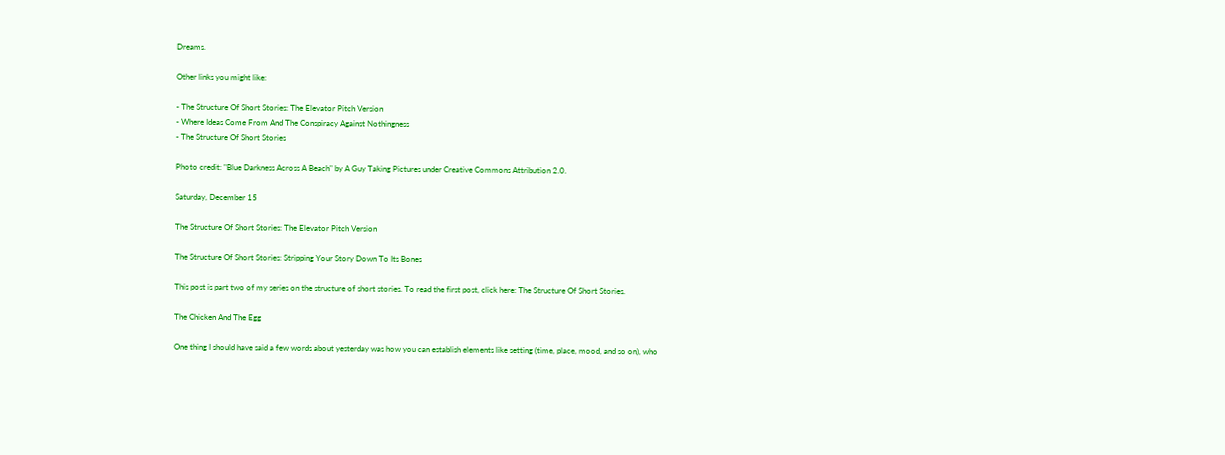Dreams.

Other links you might like:

- The Structure Of Short Stories: The Elevator Pitch Version
- Where Ideas Come From And The Conspiracy Against Nothingness
- The Structure Of Short Stories

Photo credit: "Blue Darkness Across A Beach" by A Guy Taking Pictures under Creative Commons Attribution 2.0.

Saturday, December 15

The Structure Of Short Stories: The Elevator Pitch Version

The Structure Of Short Stories: Stripping Your Story Down To Its Bones

This post is part two of my series on the structure of short stories. To read the first post, click here: The Structure Of Short Stories.

The Chicken And The Egg

One thing I should have said a few words about yesterday was how you can establish elements like setting (time, place, mood, and so on), who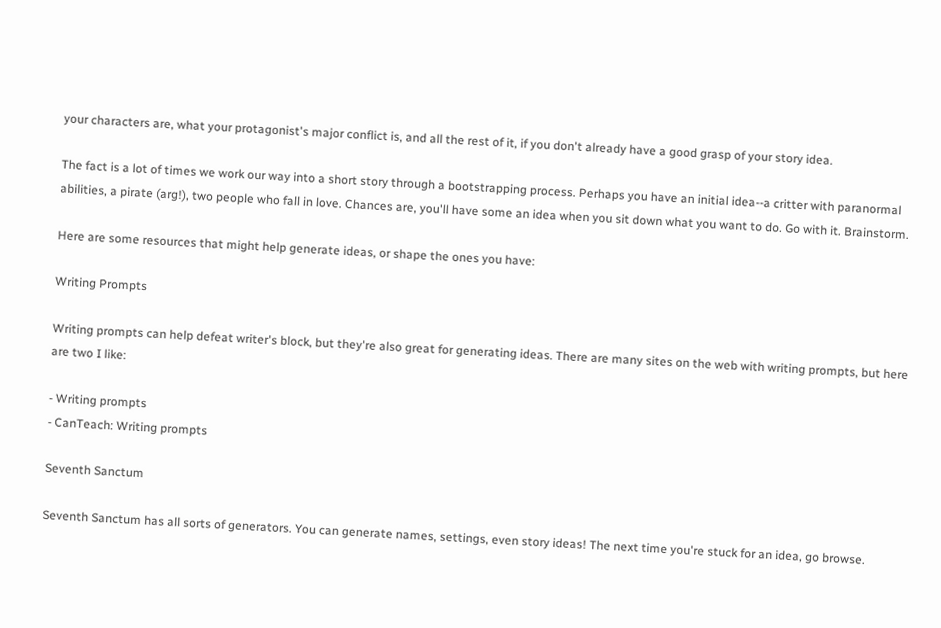your characters are, what your protagonist's major conflict is, and all the rest of it, if you don't already have a good grasp of your story idea.

The fact is a lot of times we work our way into a short story through a bootstrapping process. Perhaps you have an initial idea--a critter with paranormal abilities, a pirate (arg!), two people who fall in love. Chances are, you'll have some an idea when you sit down what you want to do. Go with it. Brainstorm.

Here are some resources that might help generate ideas, or shape the ones you have:

Writing Prompts

Writing prompts can help defeat writer's block, but they're also great for generating ideas. There are many sites on the web with writing prompts, but here are two I like:

- Writing prompts
- CanTeach: Writing prompts

Seventh Sanctum

Seventh Sanctum has all sorts of generators. You can generate names, settings, even story ideas! The next time you're stuck for an idea, go browse.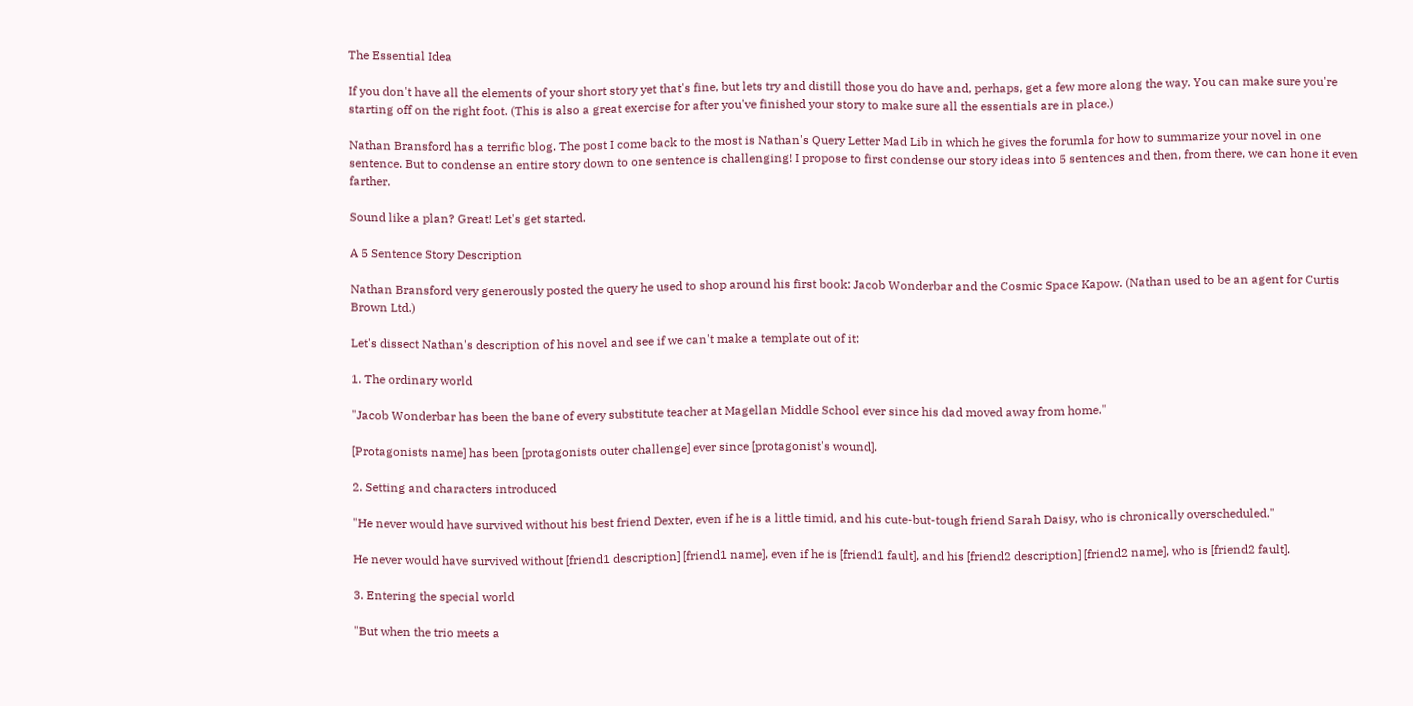The Essential Idea

If you don't have all the elements of your short story yet that's fine, but lets try and distill those you do have and, perhaps, get a few more along the way. You can make sure you're starting off on the right foot. (This is also a great exercise for after you've finished your story to make sure all the essentials are in place.)

Nathan Bransford has a terrific blog. The post I come back to the most is Nathan's Query Letter Mad Lib in which he gives the forumla for how to summarize your novel in one sentence. But to condense an entire story down to one sentence is challenging! I propose to first condense our story ideas into 5 sentences and then, from there, we can hone it even farther.

Sound like a plan? Great! Let's get started.

A 5 Sentence Story Description

Nathan Bransford very generously posted the query he used to shop around his first book: Jacob Wonderbar and the Cosmic Space Kapow. (Nathan used to be an agent for Curtis Brown Ltd.)

Let's dissect Nathan's description of his novel and see if we can't make a template out of it:

1. The ordinary world

"Jacob Wonderbar has been the bane of every substitute teacher at Magellan Middle School ever since his dad moved away from home."

[Protagonists name] has been [protagonists outer challenge] ever since [protagonist's wound].

2. Setting and characters introduced

"He never would have survived without his best friend Dexter, even if he is a little timid, and his cute-but-tough friend Sarah Daisy, who is chronically overscheduled."

He never would have survived without [friend1 description] [friend1 name], even if he is [friend1 fault], and his [friend2 description] [friend2 name], who is [friend2 fault].

3. Entering the special world

"But when the trio meets a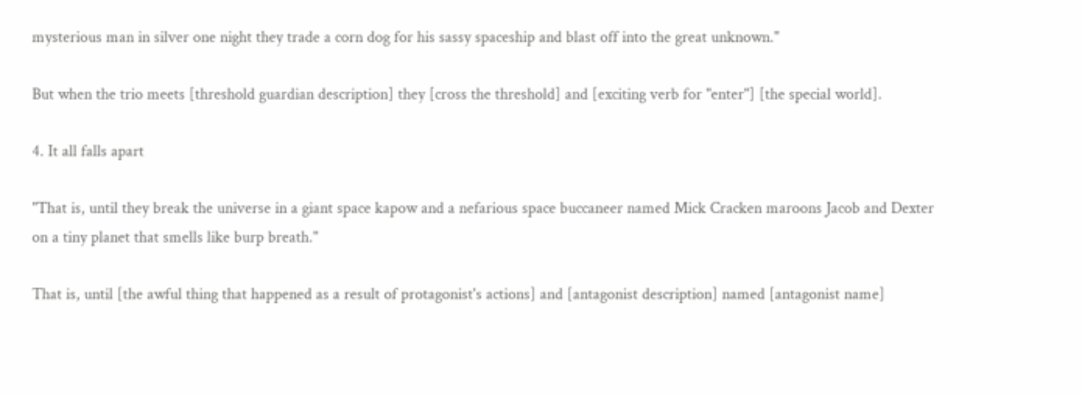mysterious man in silver one night they trade a corn dog for his sassy spaceship and blast off into the great unknown."

But when the trio meets [threshold guardian description] they [cross the threshold] and [exciting verb for "enter"] [the special world].

4. It all falls apart

"That is, until they break the universe in a giant space kapow and a nefarious space buccaneer named Mick Cracken maroons Jacob and Dexter on a tiny planet that smells like burp breath."

That is, until [the awful thing that happened as a result of protagonist's actions] and [antagonist description] named [antagonist name]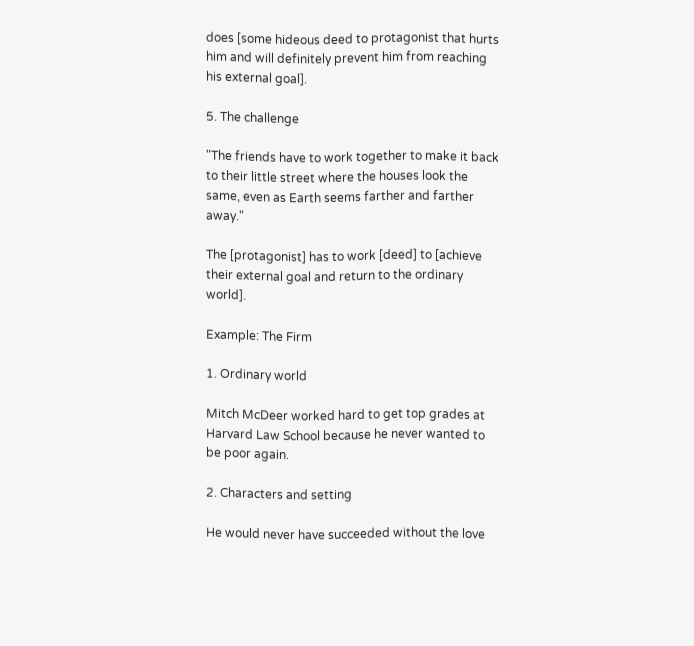does [some hideous deed to protagonist that hurts him and will definitely prevent him from reaching his external goal].

5. The challenge

"The friends have to work together to make it back to their little street where the houses look the same, even as Earth seems farther and farther away."

The [protagonist] has to work [deed] to [achieve their external goal and return to the ordinary world].

Example: The Firm

1. Ordinary world

Mitch McDeer worked hard to get top grades at Harvard Law School because he never wanted to be poor again.

2. Characters and setting

He would never have succeeded without the love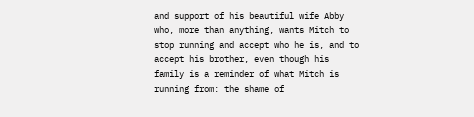and support of his beautiful wife Abby who, more than anything, wants Mitch to stop running and accept who he is, and to accept his brother, even though his family is a reminder of what Mitch is running from: the shame of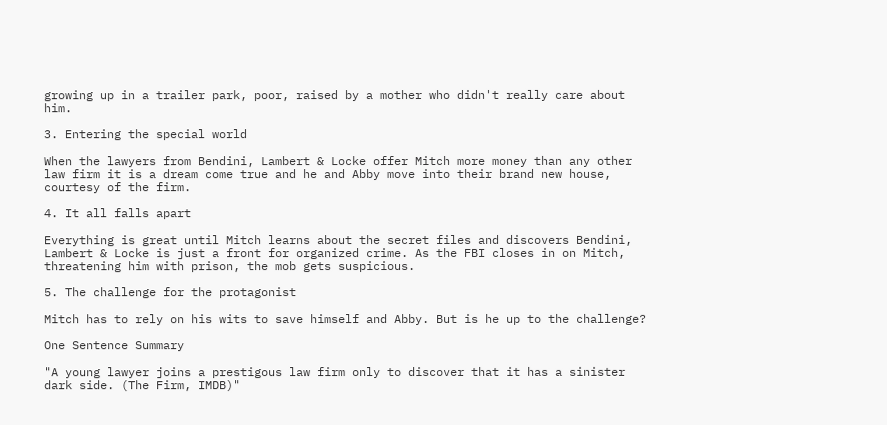growing up in a trailer park, poor, raised by a mother who didn't really care about him.

3. Entering the special world

When the lawyers from Bendini, Lambert & Locke offer Mitch more money than any other law firm it is a dream come true and he and Abby move into their brand new house, courtesy of the firm.

4. It all falls apart

Everything is great until Mitch learns about the secret files and discovers Bendini, Lambert & Locke is just a front for organized crime. As the FBI closes in on Mitch, threatening him with prison, the mob gets suspicious.

5. The challenge for the protagonist

Mitch has to rely on his wits to save himself and Abby. But is he up to the challenge?

One Sentence Summary

"A young lawyer joins a prestigous law firm only to discover that it has a sinister dark side. (The Firm, IMDB)"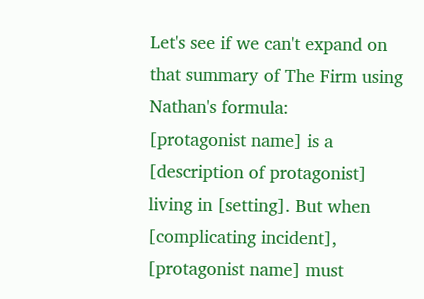Let's see if we can't expand on that summary of The Firm using Nathan's formula:
[protagonist name] is a [description of protagonist] living in [setting]. But when [complicating incident], [protagonist name] must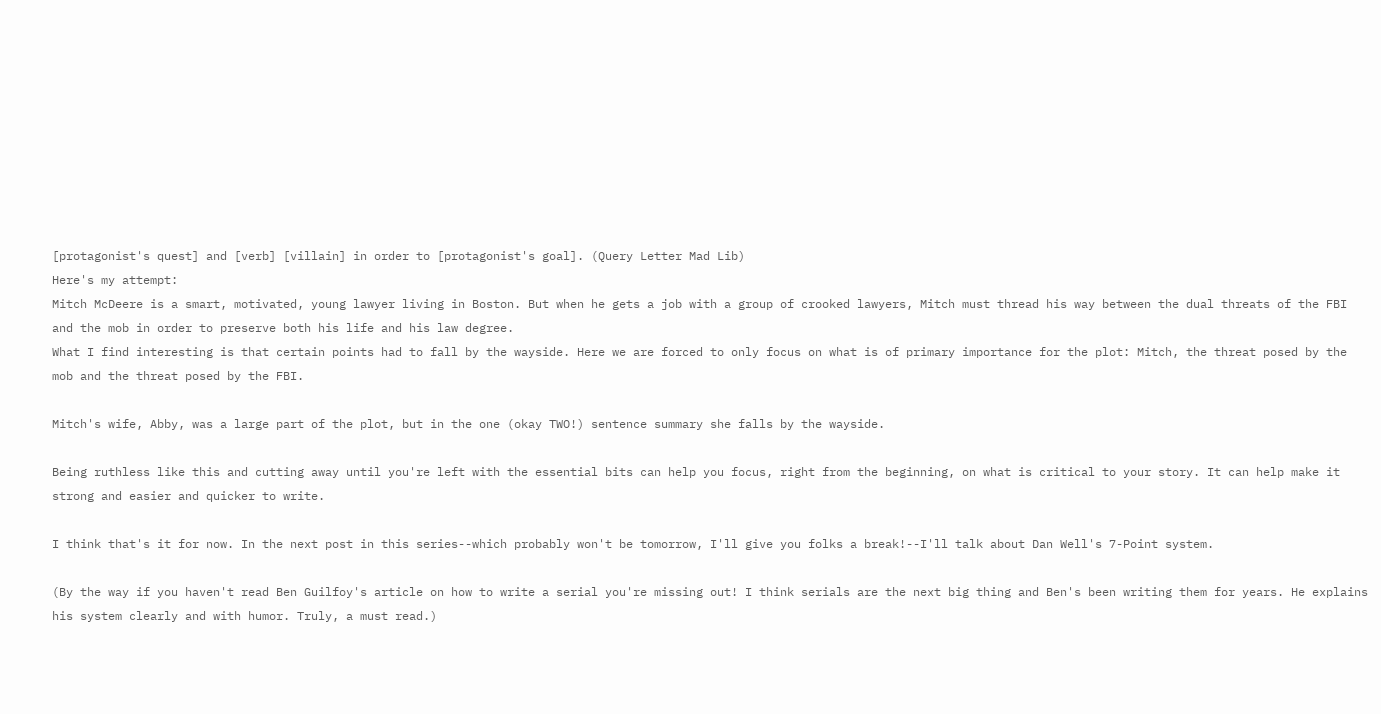[protagonist's quest] and [verb] [villain] in order to [protagonist's goal]. (Query Letter Mad Lib)
Here's my attempt:
Mitch McDeere is a smart, motivated, young lawyer living in Boston. But when he gets a job with a group of crooked lawyers, Mitch must thread his way between the dual threats of the FBI and the mob in order to preserve both his life and his law degree.
What I find interesting is that certain points had to fall by the wayside. Here we are forced to only focus on what is of primary importance for the plot: Mitch, the threat posed by the mob and the threat posed by the FBI.

Mitch's wife, Abby, was a large part of the plot, but in the one (okay TWO!) sentence summary she falls by the wayside.

Being ruthless like this and cutting away until you're left with the essential bits can help you focus, right from the beginning, on what is critical to your story. It can help make it strong and easier and quicker to write.

I think that's it for now. In the next post in this series--which probably won't be tomorrow, I'll give you folks a break!--I'll talk about Dan Well's 7-Point system.

(By the way if you haven't read Ben Guilfoy's article on how to write a serial you're missing out! I think serials are the next big thing and Ben's been writing them for years. He explains his system clearly and with humor. Truly, a must read.)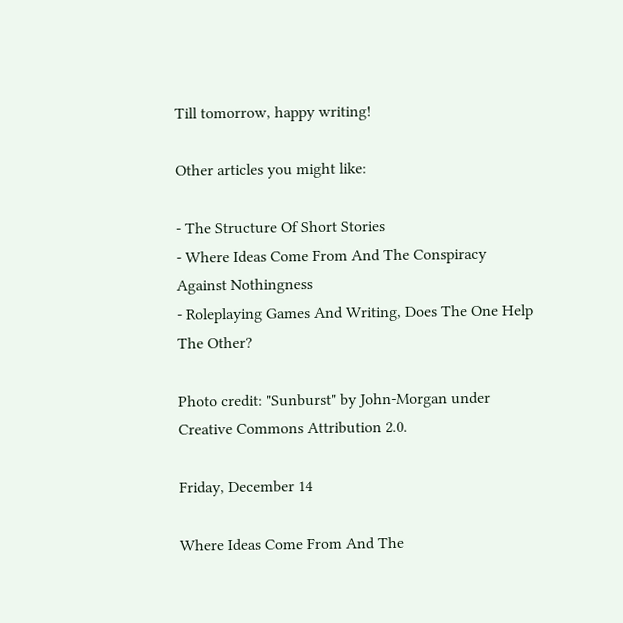Till tomorrow, happy writing!

Other articles you might like:

- The Structure Of Short Stories
- Where Ideas Come From And The Conspiracy Against Nothingness
- Roleplaying Games And Writing, Does The One Help The Other?

Photo credit: "Sunburst" by John-Morgan under Creative Commons Attribution 2.0.

Friday, December 14

Where Ideas Come From And The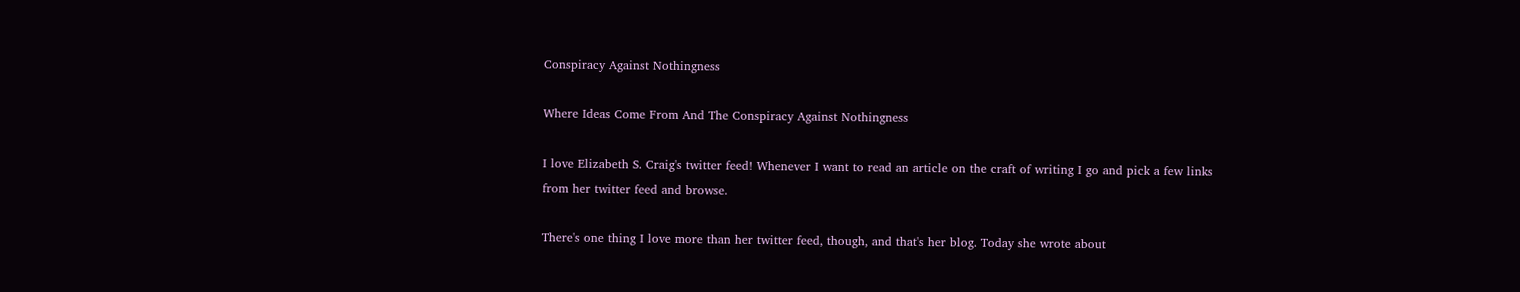Conspiracy Against Nothingness

Where Ideas Come From And The Conspiracy Against Nothingness

I love Elizabeth S. Craig's twitter feed! Whenever I want to read an article on the craft of writing I go and pick a few links from her twitter feed and browse.

There's one thing I love more than her twitter feed, though, and that's her blog. Today she wrote about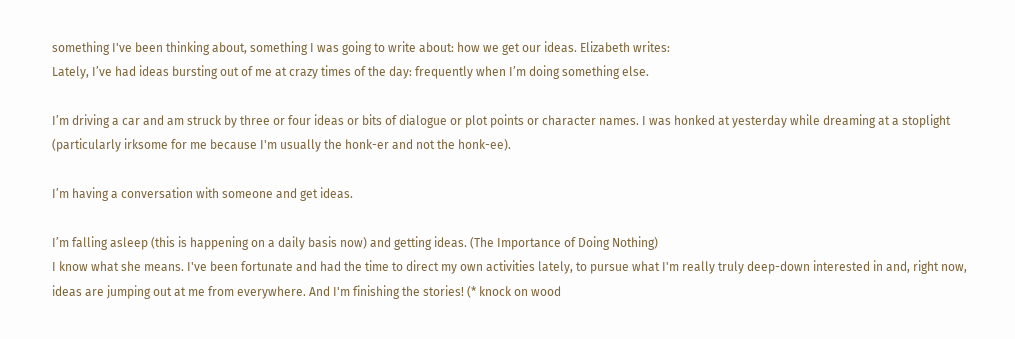something I've been thinking about, something I was going to write about: how we get our ideas. Elizabeth writes:
Lately, I’ve had ideas bursting out of me at crazy times of the day: frequently when I’m doing something else.

I’m driving a car and am struck by three or four ideas or bits of dialogue or plot points or character names. I was honked at yesterday while dreaming at a stoplight (particularly irksome for me because I'm usually the honk-er and not the honk-ee).

I’m having a conversation with someone and get ideas.

I’m falling asleep (this is happening on a daily basis now) and getting ideas. (The Importance of Doing Nothing)
I know what she means. I've been fortunate and had the time to direct my own activities lately, to pursue what I'm really truly deep-down interested in and, right now, ideas are jumping out at me from everywhere. And I'm finishing the stories! (* knock on wood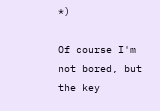*)

Of course I'm not bored, but the key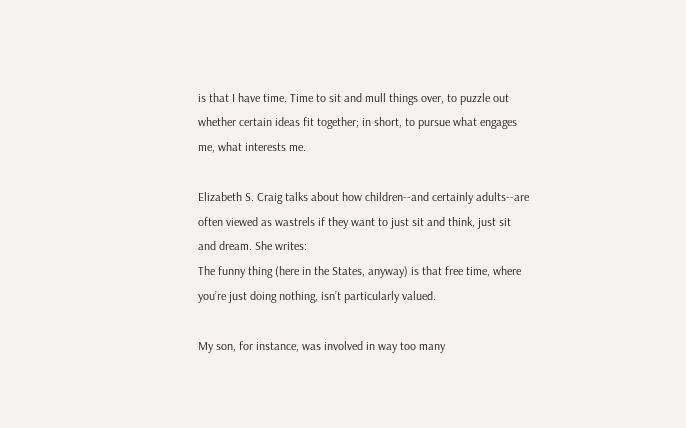is that I have time. Time to sit and mull things over, to puzzle out whether certain ideas fit together; in short, to pursue what engages me, what interests me.

Elizabeth S. Craig talks about how children--and certainly adults--are often viewed as wastrels if they want to just sit and think, just sit and dream. She writes:
The funny thing (here in the States, anyway) is that free time, where you’re just doing nothing, isn’t particularly valued.

My son, for instance, was involved in way too many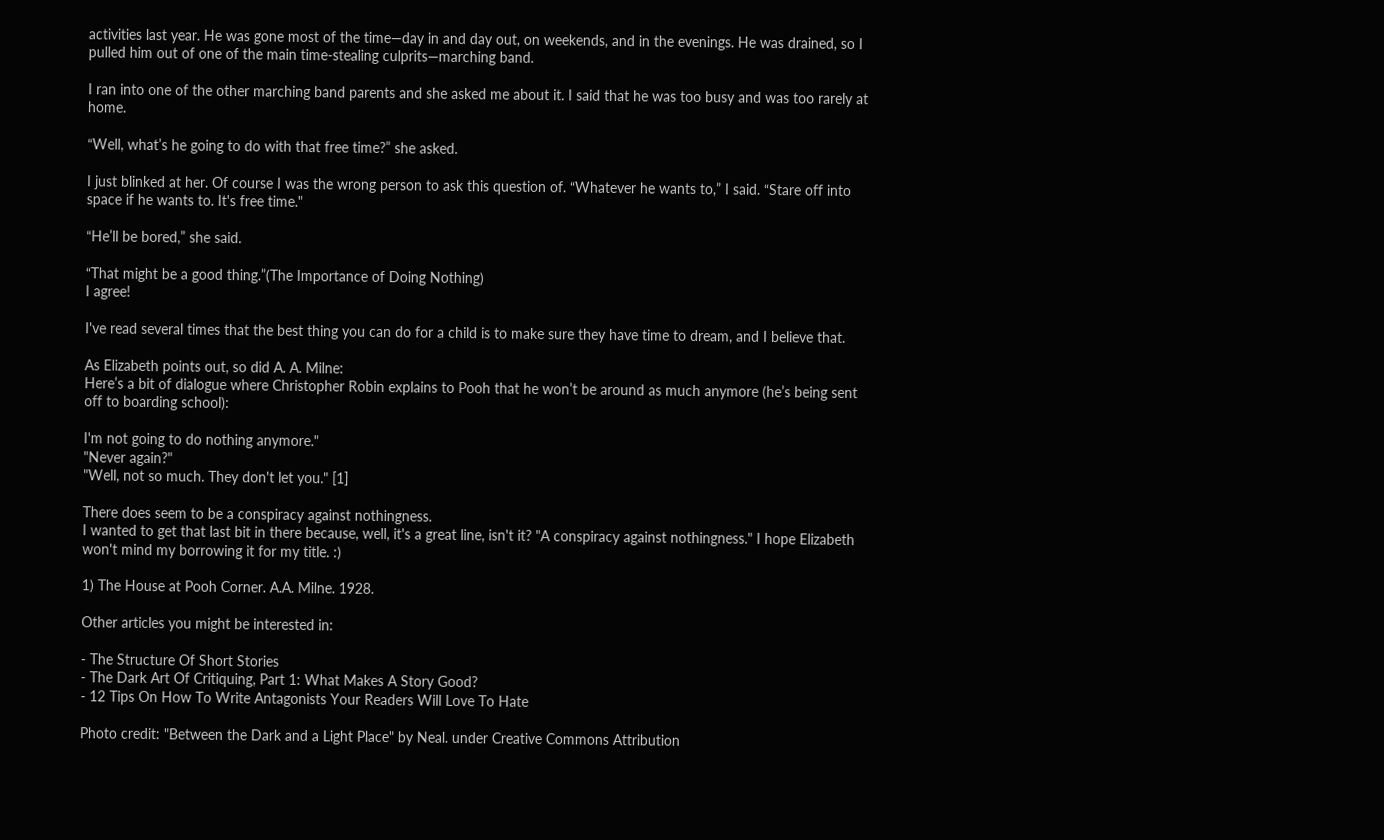activities last year. He was gone most of the time—day in and day out, on weekends, and in the evenings. He was drained, so I pulled him out of one of the main time-stealing culprits—marching band.

I ran into one of the other marching band parents and she asked me about it. I said that he was too busy and was too rarely at home.

“Well, what’s he going to do with that free time?” she asked.

I just blinked at her. Of course I was the wrong person to ask this question of. “Whatever he wants to,” I said. “Stare off into space if he wants to. It's free time."

“He’ll be bored,” she said.

“That might be a good thing.”(The Importance of Doing Nothing)
I agree!

I've read several times that the best thing you can do for a child is to make sure they have time to dream, and I believe that.

As Elizabeth points out, so did A. A. Milne:
Here’s a bit of dialogue where Christopher Robin explains to Pooh that he won’t be around as much anymore (he’s being sent off to boarding school):

I'm not going to do nothing anymore."
"Never again?"
"Well, not so much. They don't let you." [1]

There does seem to be a conspiracy against nothingness.
I wanted to get that last bit in there because, well, it's a great line, isn't it? "A conspiracy against nothingness." I hope Elizabeth won't mind my borrowing it for my title. :)

1) The House at Pooh Corner. A.A. Milne. 1928.

Other articles you might be interested in:

- The Structure Of Short Stories
- The Dark Art Of Critiquing, Part 1: What Makes A Story Good?
- 12 Tips On How To Write Antagonists Your Readers Will Love To Hate

Photo credit: "Between the Dark and a Light Place" by Neal. under Creative Commons Attribution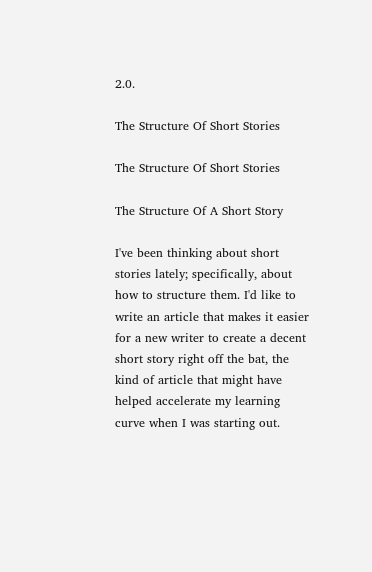2.0.

The Structure Of Short Stories

The Structure Of Short Stories

The Structure Of A Short Story

I've been thinking about short stories lately; specifically, about how to structure them. I'd like to write an article that makes it easier for a new writer to create a decent short story right off the bat, the kind of article that might have helped accelerate my learning curve when I was starting out.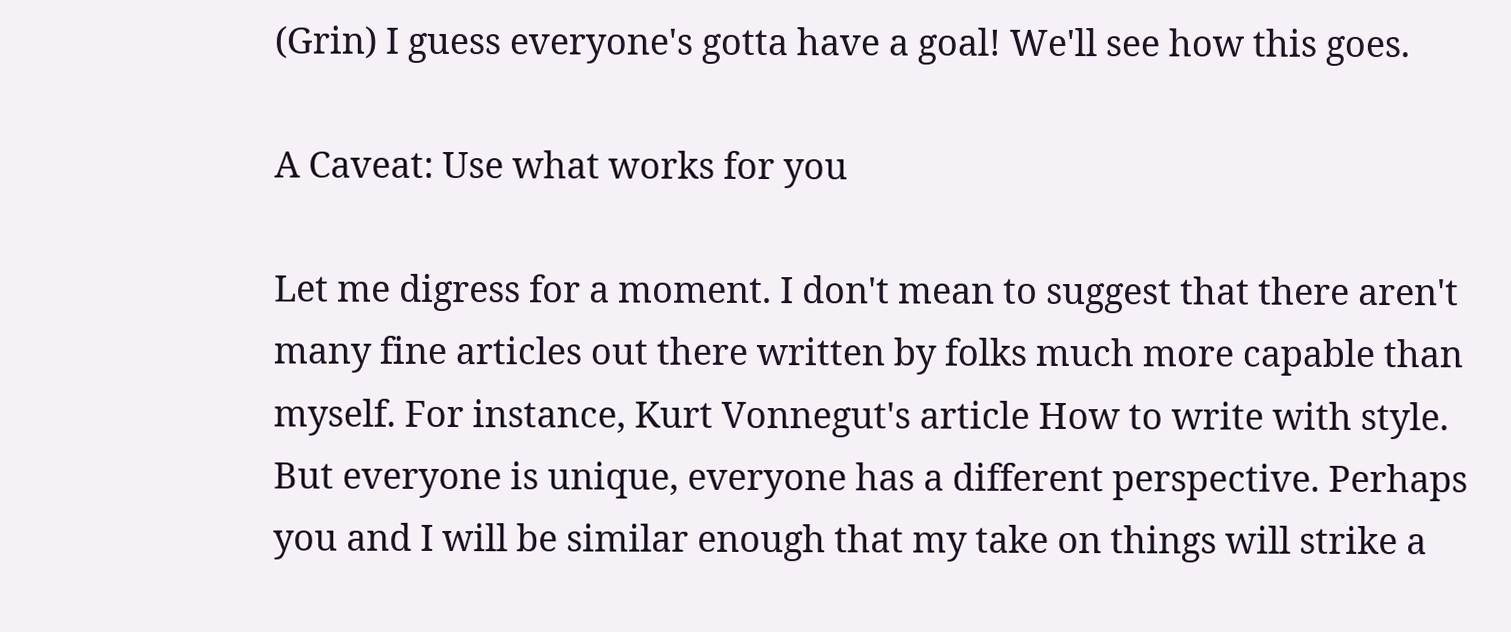(Grin) I guess everyone's gotta have a goal! We'll see how this goes.

A Caveat: Use what works for you

Let me digress for a moment. I don't mean to suggest that there aren't many fine articles out there written by folks much more capable than myself. For instance, Kurt Vonnegut's article How to write with style. But everyone is unique, everyone has a different perspective. Perhaps you and I will be similar enough that my take on things will strike a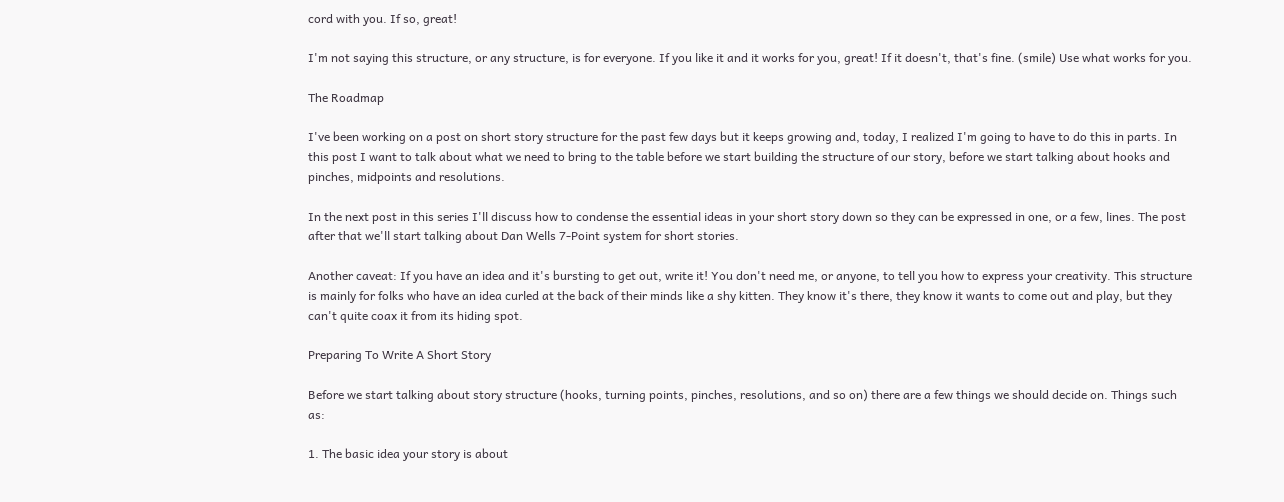cord with you. If so, great!

I'm not saying this structure, or any structure, is for everyone. If you like it and it works for you, great! If it doesn't, that's fine. (smile) Use what works for you.

The Roadmap

I've been working on a post on short story structure for the past few days but it keeps growing and, today, I realized I'm going to have to do this in parts. In this post I want to talk about what we need to bring to the table before we start building the structure of our story, before we start talking about hooks and pinches, midpoints and resolutions.

In the next post in this series I'll discuss how to condense the essential ideas in your short story down so they can be expressed in one, or a few, lines. The post after that we'll start talking about Dan Wells 7-Point system for short stories.

Another caveat: If you have an idea and it's bursting to get out, write it! You don't need me, or anyone, to tell you how to express your creativity. This structure is mainly for folks who have an idea curled at the back of their minds like a shy kitten. They know it's there, they know it wants to come out and play, but they can't quite coax it from its hiding spot.

Preparing To Write A Short Story

Before we start talking about story structure (hooks, turning points, pinches, resolutions, and so on) there are a few things we should decide on. Things such as:

1. The basic idea your story is about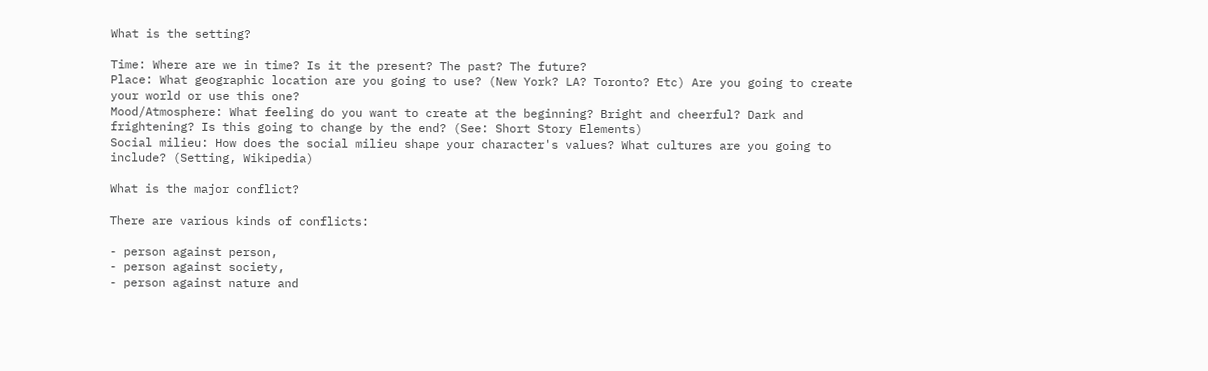What is the setting?

Time: Where are we in time? Is it the present? The past? The future?
Place: What geographic location are you going to use? (New York? LA? Toronto? Etc) Are you going to create your world or use this one?
Mood/Atmosphere: What feeling do you want to create at the beginning? Bright and cheerful? Dark and frightening? Is this going to change by the end? (See: Short Story Elements)
Social milieu: How does the social milieu shape your character's values? What cultures are you going to include? (Setting, Wikipedia)

What is the major conflict?

There are various kinds of conflicts:

- person against person,
- person against society,
- person against nature and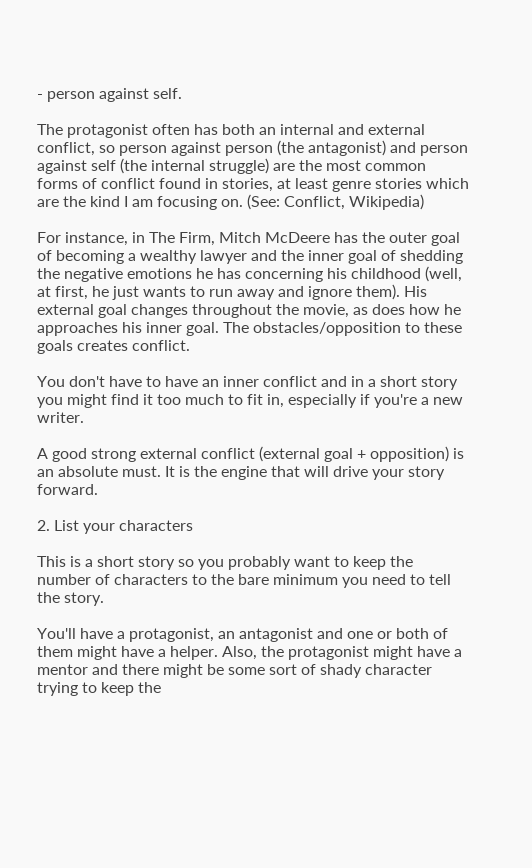- person against self.

The protagonist often has both an internal and external conflict, so person against person (the antagonist) and person against self (the internal struggle) are the most common forms of conflict found in stories, at least genre stories which are the kind I am focusing on. (See: Conflict, Wikipedia)

For instance, in The Firm, Mitch McDeere has the outer goal of becoming a wealthy lawyer and the inner goal of shedding the negative emotions he has concerning his childhood (well, at first, he just wants to run away and ignore them). His external goal changes throughout the movie, as does how he approaches his inner goal. The obstacles/opposition to these goals creates conflict.

You don't have to have an inner conflict and in a short story you might find it too much to fit in, especially if you're a new writer.

A good strong external conflict (external goal + opposition) is an absolute must. It is the engine that will drive your story forward.

2. List your characters

This is a short story so you probably want to keep the number of characters to the bare minimum you need to tell the story.

You'll have a protagonist, an antagonist and one or both of them might have a helper. Also, the protagonist might have a mentor and there might be some sort of shady character trying to keep the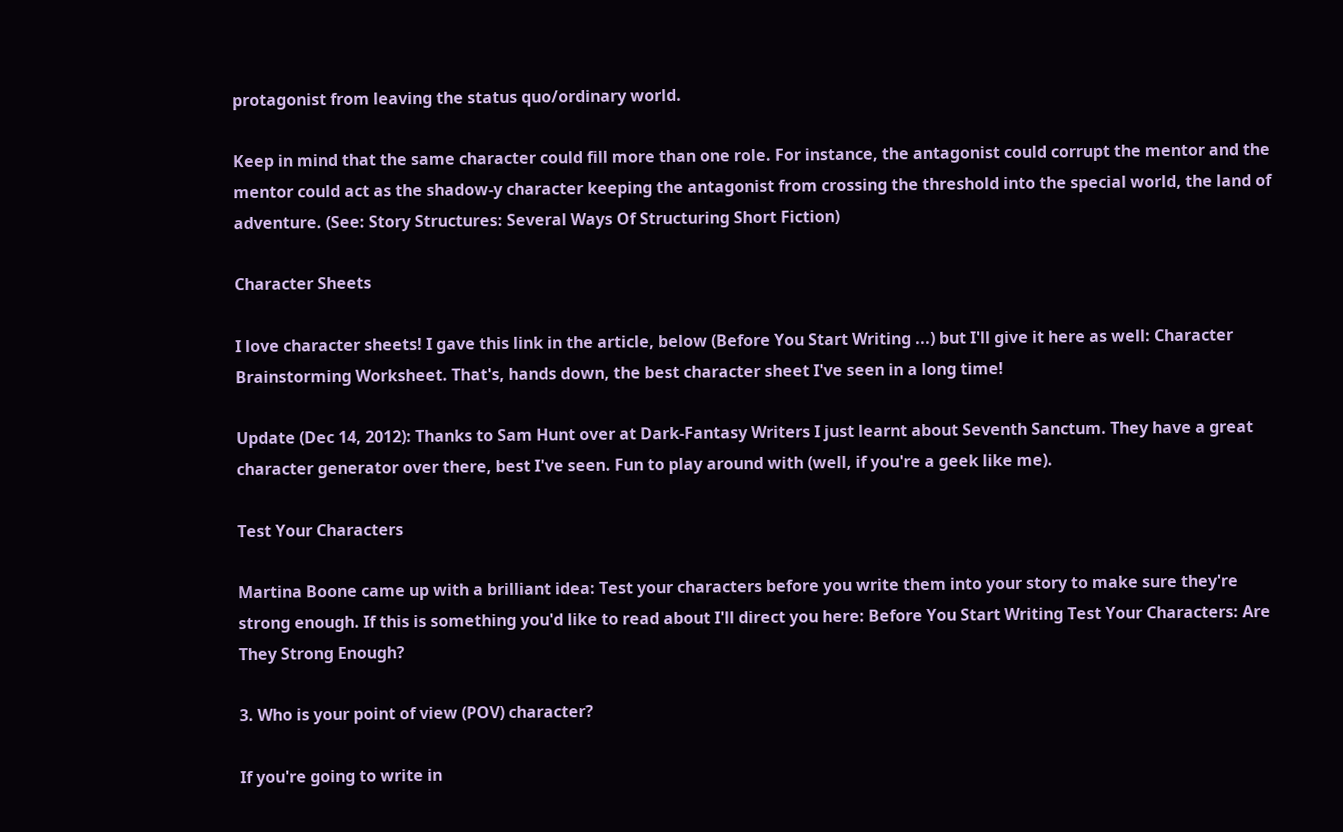protagonist from leaving the status quo/ordinary world.

Keep in mind that the same character could fill more than one role. For instance, the antagonist could corrupt the mentor and the mentor could act as the shadow-y character keeping the antagonist from crossing the threshold into the special world, the land of adventure. (See: Story Structures: Several Ways Of Structuring Short Fiction)

Character Sheets

I love character sheets! I gave this link in the article, below (Before You Start Writing ...) but I'll give it here as well: Character Brainstorming Worksheet. That's, hands down, the best character sheet I've seen in a long time!

Update (Dec 14, 2012): Thanks to Sam Hunt over at Dark-Fantasy Writers I just learnt about Seventh Sanctum. They have a great character generator over there, best I've seen. Fun to play around with (well, if you're a geek like me).

Test Your Characters

Martina Boone came up with a brilliant idea: Test your characters before you write them into your story to make sure they're strong enough. If this is something you'd like to read about I'll direct you here: Before You Start Writing Test Your Characters: Are They Strong Enough?

3. Who is your point of view (POV) character?

If you're going to write in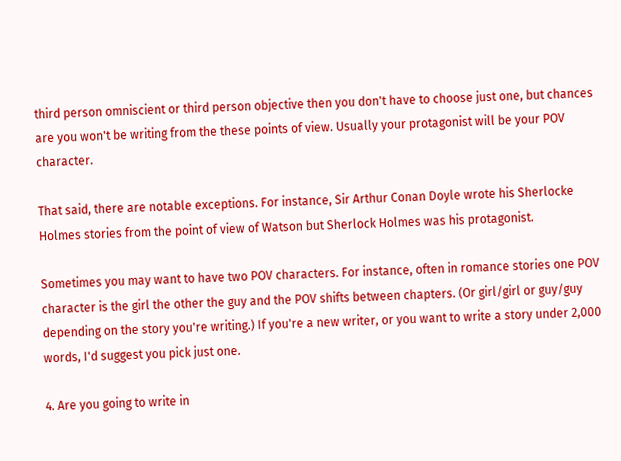third person omniscient or third person objective then you don't have to choose just one, but chances are you won't be writing from the these points of view. Usually your protagonist will be your POV character.

That said, there are notable exceptions. For instance, Sir Arthur Conan Doyle wrote his Sherlocke Holmes stories from the point of view of Watson but Sherlock Holmes was his protagonist.

Sometimes you may want to have two POV characters. For instance, often in romance stories one POV character is the girl the other the guy and the POV shifts between chapters. (Or girl/girl or guy/guy depending on the story you're writing.) If you're a new writer, or you want to write a story under 2,000 words, I'd suggest you pick just one.

4. Are you going to write in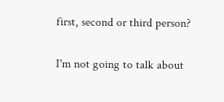first, second or third person?

I'm not going to talk about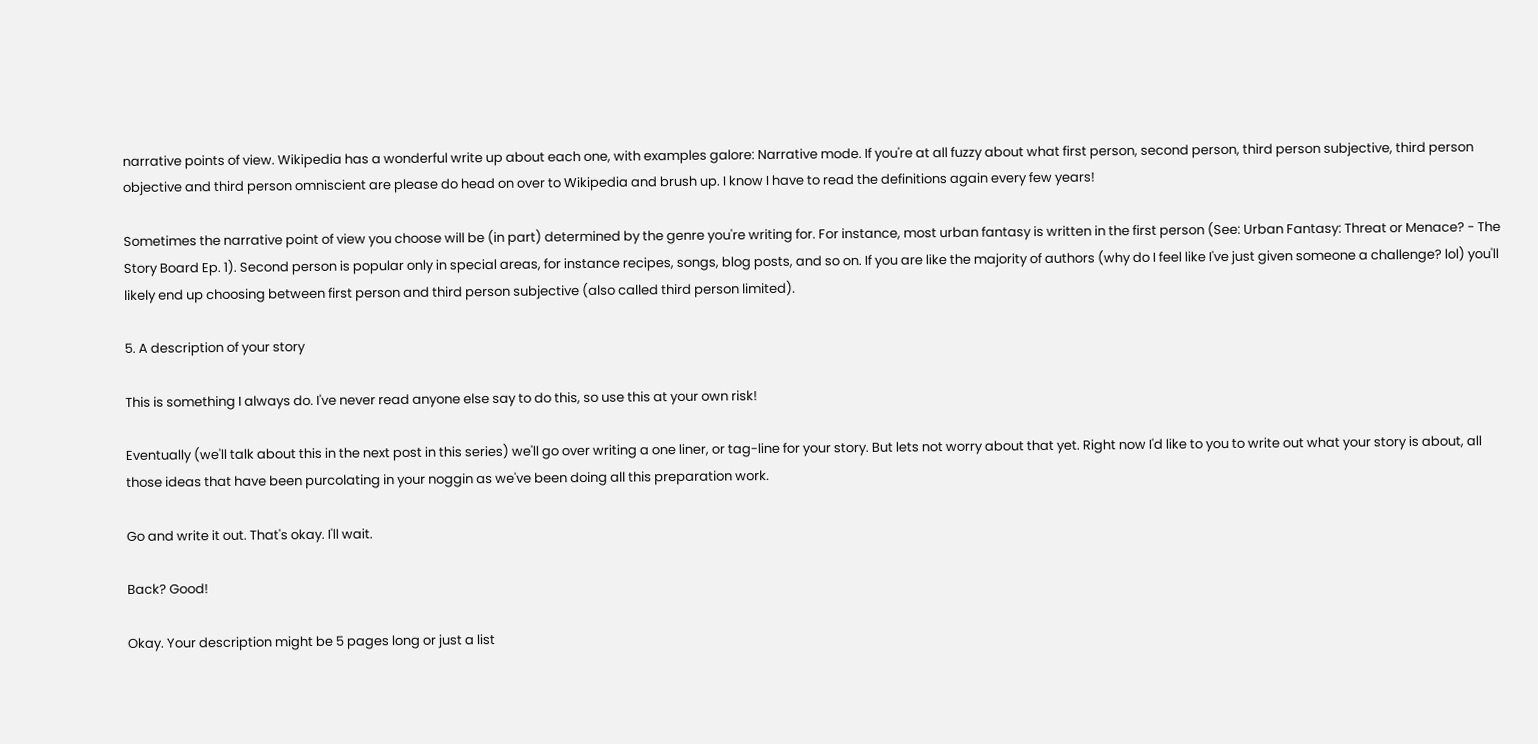narrative points of view. Wikipedia has a wonderful write up about each one, with examples galore: Narrative mode. If you're at all fuzzy about what first person, second person, third person subjective, third person objective and third person omniscient are please do head on over to Wikipedia and brush up. I know I have to read the definitions again every few years!

Sometimes the narrative point of view you choose will be (in part) determined by the genre you're writing for. For instance, most urban fantasy is written in the first person (See: Urban Fantasy: Threat or Menace? - The Story Board Ep. 1). Second person is popular only in special areas, for instance recipes, songs, blog posts, and so on. If you are like the majority of authors (why do I feel like I've just given someone a challenge? lol) you'll likely end up choosing between first person and third person subjective (also called third person limited).

5. A description of your story

This is something I always do. I've never read anyone else say to do this, so use this at your own risk!

Eventually (we'll talk about this in the next post in this series) we'll go over writing a one liner, or tag-line for your story. But lets not worry about that yet. Right now I'd like to you to write out what your story is about, all those ideas that have been purcolating in your noggin as we've been doing all this preparation work.

Go and write it out. That's okay. I'll wait.

Back? Good!

Okay. Your description might be 5 pages long or just a list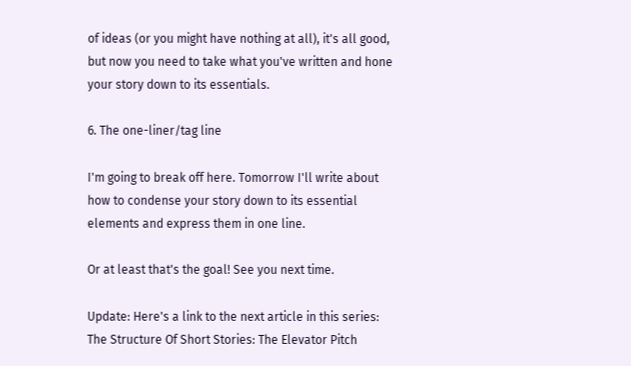of ideas (or you might have nothing at all), it's all good, but now you need to take what you've written and hone your story down to its essentials.

6. The one-liner/tag line

I'm going to break off here. Tomorrow I'll write about how to condense your story down to its essential elements and express them in one line.

Or at least that's the goal! See you next time.

Update: Here's a link to the next article in this series: The Structure Of Short Stories: The Elevator Pitch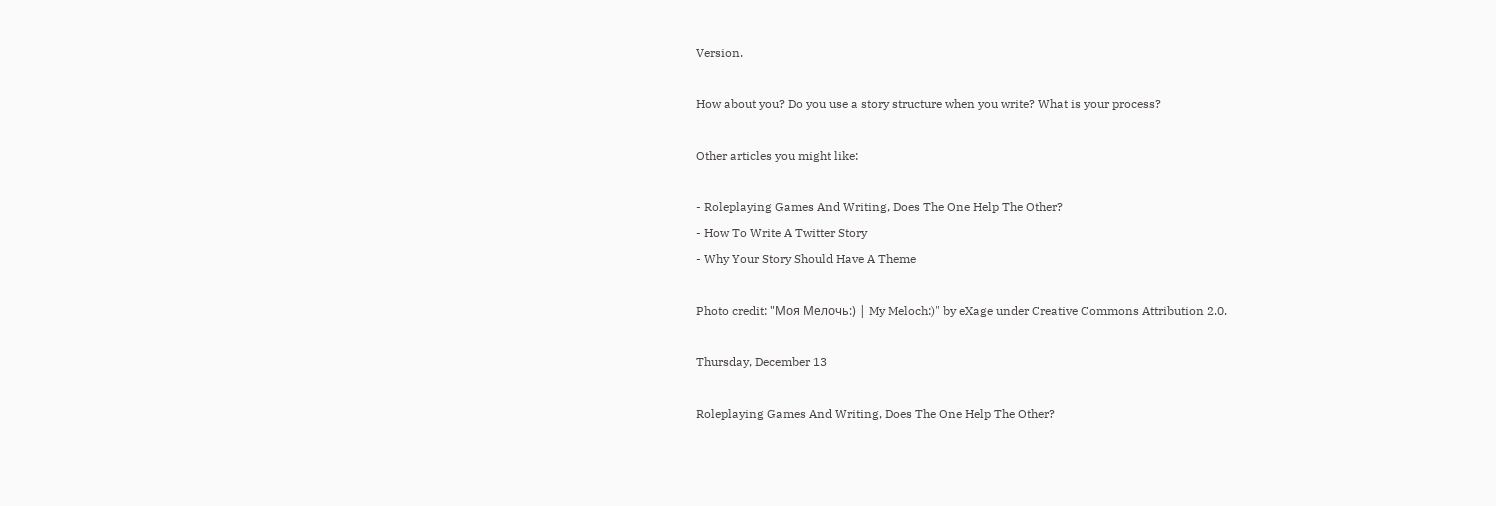Version.

How about you? Do you use a story structure when you write? What is your process?

Other articles you might like:

- Roleplaying Games And Writing, Does The One Help The Other?
- How To Write A Twitter Story
- Why Your Story Should Have A Theme

Photo credit: "Моя Мелочь:) | My Meloch:)" by eXage under Creative Commons Attribution 2.0.

Thursday, December 13

Roleplaying Games And Writing, Does The One Help The Other?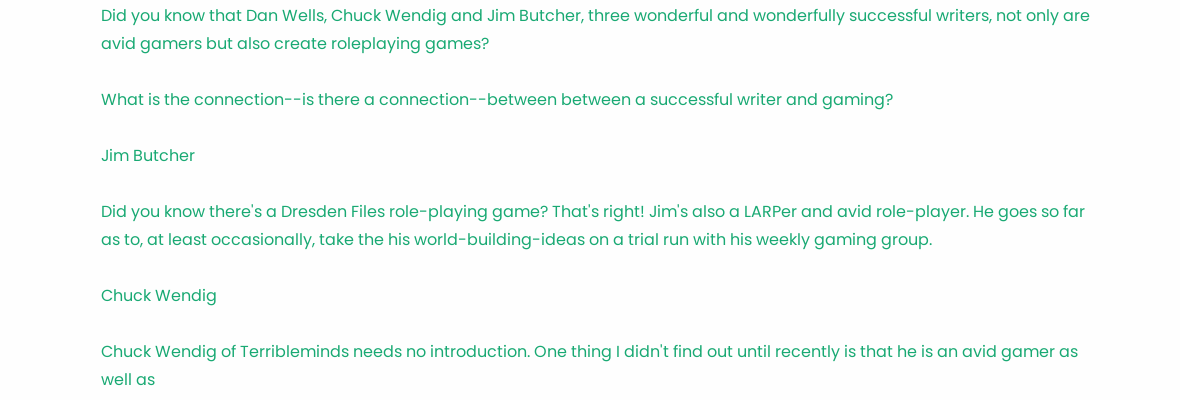Did you know that Dan Wells, Chuck Wendig and Jim Butcher, three wonderful and wonderfully successful writers, not only are avid gamers but also create roleplaying games?

What is the connection--is there a connection--between between a successful writer and gaming?

Jim Butcher

Did you know there's a Dresden Files role-playing game? That's right! Jim's also a LARPer and avid role-player. He goes so far as to, at least occasionally, take the his world-building-ideas on a trial run with his weekly gaming group.

Chuck Wendig

Chuck Wendig of Terribleminds needs no introduction. One thing I didn't find out until recently is that he is an avid gamer as well as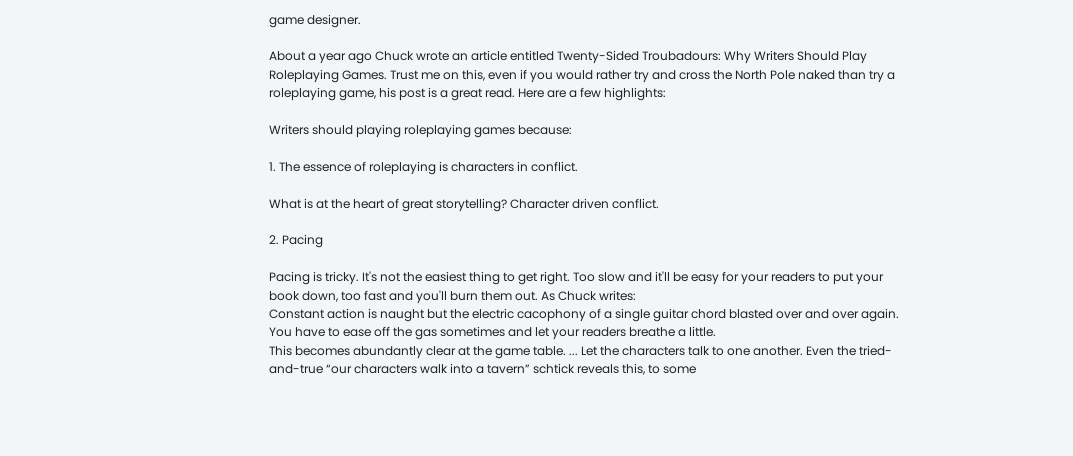game designer.

About a year ago Chuck wrote an article entitled Twenty-Sided Troubadours: Why Writers Should Play Roleplaying Games. Trust me on this, even if you would rather try and cross the North Pole naked than try a roleplaying game, his post is a great read. Here are a few highlights:

Writers should playing roleplaying games because:

1. The essence of roleplaying is characters in conflict.

What is at the heart of great storytelling? Character driven conflict.

2. Pacing

Pacing is tricky. It's not the easiest thing to get right. Too slow and it'll be easy for your readers to put your book down, too fast and you'll burn them out. As Chuck writes:
Constant action is naught but the electric cacophony of a single guitar chord blasted over and over again.
You have to ease off the gas sometimes and let your readers breathe a little.
This becomes abundantly clear at the game table. ... Let the characters talk to one another. Even the tried-and-true “our characters walk into a tavern” schtick reveals this, to some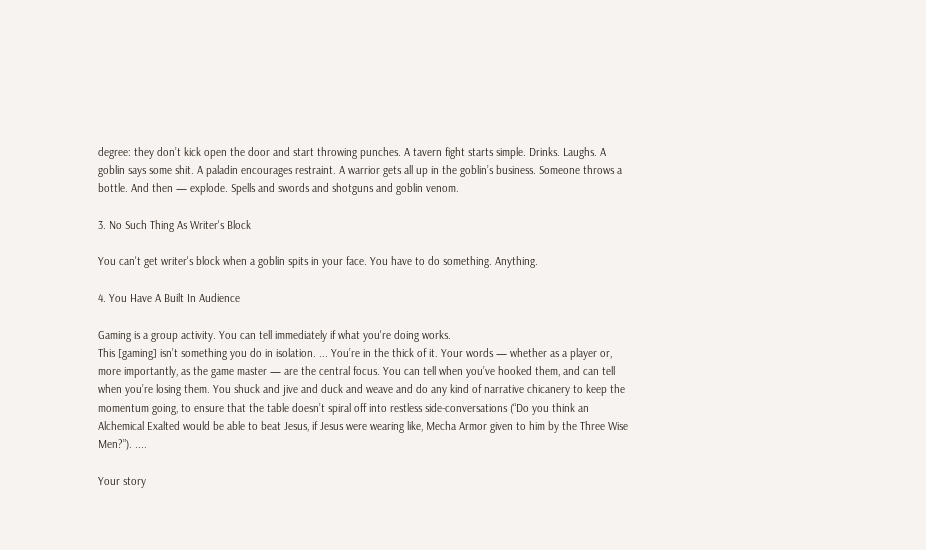degree: they don’t kick open the door and start throwing punches. A tavern fight starts simple. Drinks. Laughs. A goblin says some shit. A paladin encourages restraint. A warrior gets all up in the goblin’s business. Someone throws a bottle. And then — explode. Spells and swords and shotguns and goblin venom.

3. No Such Thing As Writer's Block

You can't get writer's block when a goblin spits in your face. You have to do something. Anything.

4. You Have A Built In Audience

Gaming is a group activity. You can tell immediately if what you're doing works.
This [gaming] isn’t something you do in isolation. ... You’re in the thick of it. Your words — whether as a player or, more importantly, as the game master — are the central focus. You can tell when you’ve hooked them, and can tell when you’re losing them. You shuck and jive and duck and weave and do any kind of narrative chicanery to keep the momentum going, to ensure that the table doesn’t spiral off into restless side-conversations (“Do you think an Alchemical Exalted would be able to beat Jesus, if Jesus were wearing like, Mecha Armor given to him by the Three Wise Men?”). ....

Your story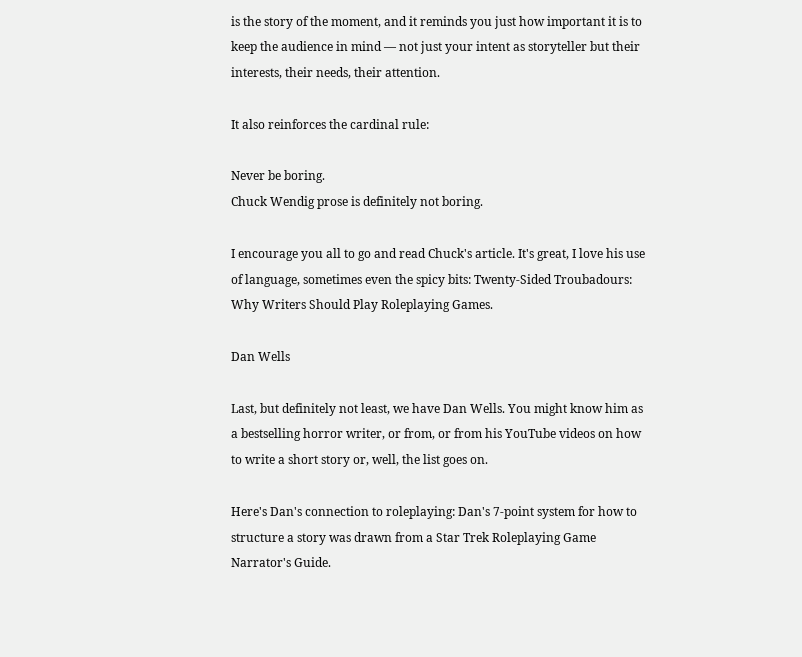is the story of the moment, and it reminds you just how important it is to keep the audience in mind — not just your intent as storyteller but their interests, their needs, their attention.

It also reinforces the cardinal rule:

Never be boring.
Chuck Wendig prose is definitely not boring.

I encourage you all to go and read Chuck's article. It's great, I love his use of language, sometimes even the spicy bits: Twenty-Sided Troubadours: Why Writers Should Play Roleplaying Games.

Dan Wells

Last, but definitely not least, we have Dan Wells. You might know him as a bestselling horror writer, or from, or from his YouTube videos on how to write a short story or, well, the list goes on.

Here's Dan's connection to roleplaying: Dan's 7-point system for how to structure a story was drawn from a Star Trek Roleplaying Game Narrator's Guide.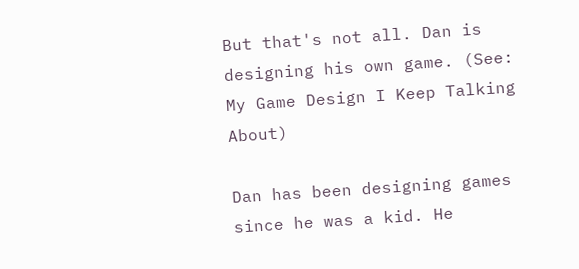But that's not all. Dan is designing his own game. (See: My Game Design I Keep Talking About)

Dan has been designing games since he was a kid. He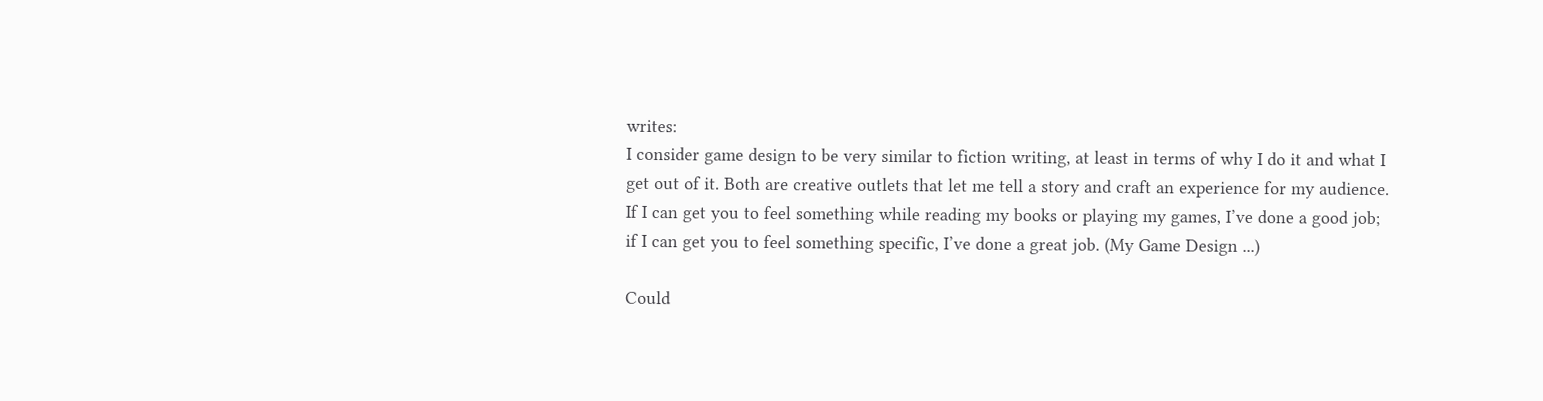writes:
I consider game design to be very similar to fiction writing, at least in terms of why I do it and what I get out of it. Both are creative outlets that let me tell a story and craft an experience for my audience. If I can get you to feel something while reading my books or playing my games, I’ve done a good job; if I can get you to feel something specific, I’ve done a great job. (My Game Design ...)

Could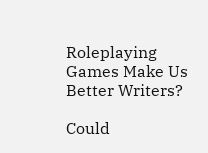Roleplaying Games Make Us Better Writers?

Could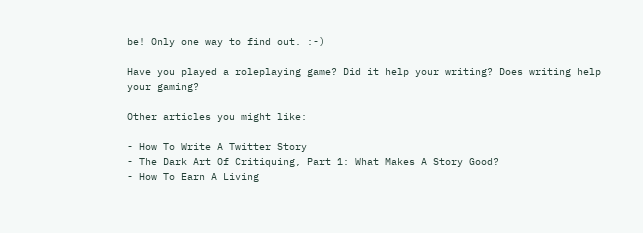be! Only one way to find out. :-)

Have you played a roleplaying game? Did it help your writing? Does writing help your gaming?

Other articles you might like:

- How To Write A Twitter Story
- The Dark Art Of Critiquing, Part 1: What Makes A Story Good?
- How To Earn A Living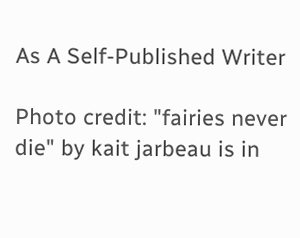As A Self-Published Writer

Photo credit: "fairies never die" by kait jarbeau is in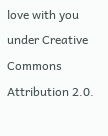love with you under Creative Commons Attribution 2.0.